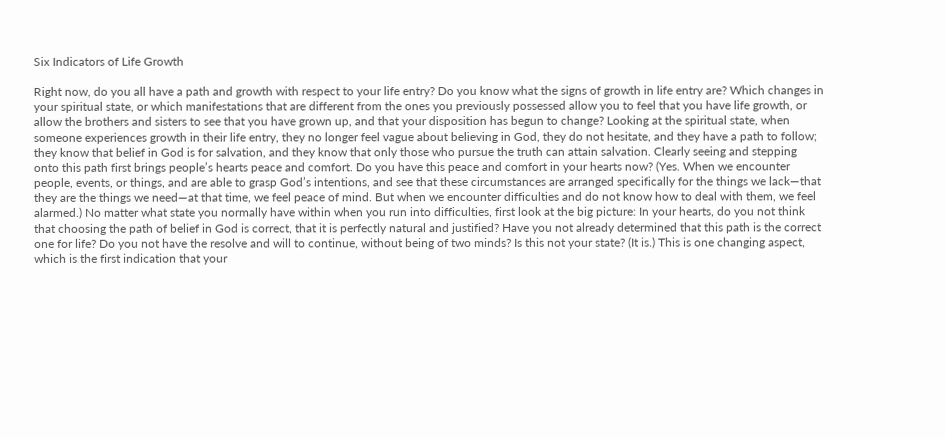Six Indicators of Life Growth

Right now, do you all have a path and growth with respect to your life entry? Do you know what the signs of growth in life entry are? Which changes in your spiritual state, or which manifestations that are different from the ones you previously possessed allow you to feel that you have life growth, or allow the brothers and sisters to see that you have grown up, and that your disposition has begun to change? Looking at the spiritual state, when someone experiences growth in their life entry, they no longer feel vague about believing in God, they do not hesitate, and they have a path to follow; they know that belief in God is for salvation, and they know that only those who pursue the truth can attain salvation. Clearly seeing and stepping onto this path first brings people’s hearts peace and comfort. Do you have this peace and comfort in your hearts now? (Yes. When we encounter people, events, or things, and are able to grasp God’s intentions, and see that these circumstances are arranged specifically for the things we lack—that they are the things we need—at that time, we feel peace of mind. But when we encounter difficulties and do not know how to deal with them, we feel alarmed.) No matter what state you normally have within when you run into difficulties, first look at the big picture: In your hearts, do you not think that choosing the path of belief in God is correct, that it is perfectly natural and justified? Have you not already determined that this path is the correct one for life? Do you not have the resolve and will to continue, without being of two minds? Is this not your state? (It is.) This is one changing aspect, which is the first indication that your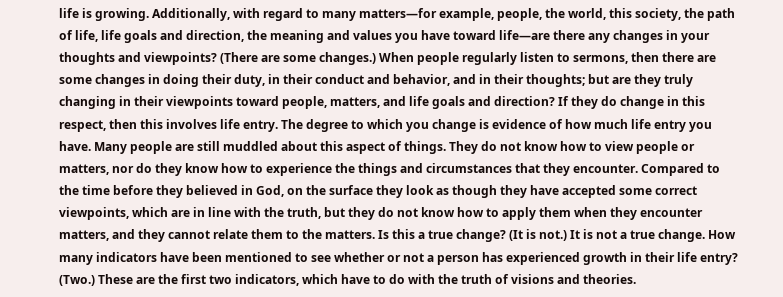life is growing. Additionally, with regard to many matters—for example, people, the world, this society, the path of life, life goals and direction, the meaning and values you have toward life—are there any changes in your thoughts and viewpoints? (There are some changes.) When people regularly listen to sermons, then there are some changes in doing their duty, in their conduct and behavior, and in their thoughts; but are they truly changing in their viewpoints toward people, matters, and life goals and direction? If they do change in this respect, then this involves life entry. The degree to which you change is evidence of how much life entry you have. Many people are still muddled about this aspect of things. They do not know how to view people or matters, nor do they know how to experience the things and circumstances that they encounter. Compared to the time before they believed in God, on the surface they look as though they have accepted some correct viewpoints, which are in line with the truth, but they do not know how to apply them when they encounter matters, and they cannot relate them to the matters. Is this a true change? (It is not.) It is not a true change. How many indicators have been mentioned to see whether or not a person has experienced growth in their life entry? (Two.) These are the first two indicators, which have to do with the truth of visions and theories.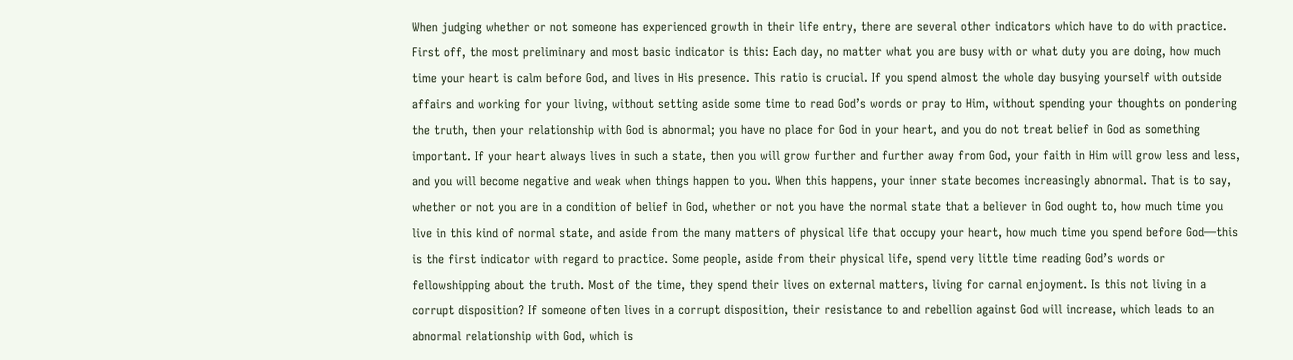When judging whether or not someone has experienced growth in their life entry, there are several other indicators which have to do with practice. First off, the most preliminary and most basic indicator is this: Each day, no matter what you are busy with or what duty you are doing, how much time your heart is calm before God, and lives in His presence. This ratio is crucial. If you spend almost the whole day busying yourself with outside affairs and working for your living, without setting aside some time to read God’s words or pray to Him, without spending your thoughts on pondering the truth, then your relationship with God is abnormal; you have no place for God in your heart, and you do not treat belief in God as something important. If your heart always lives in such a state, then you will grow further and further away from God, your faith in Him will grow less and less, and you will become negative and weak when things happen to you. When this happens, your inner state becomes increasingly abnormal. That is to say, whether or not you are in a condition of belief in God, whether or not you have the normal state that a believer in God ought to, how much time you live in this kind of normal state, and aside from the many matters of physical life that occupy your heart, how much time you spend before God—this is the first indicator with regard to practice. Some people, aside from their physical life, spend very little time reading God’s words or fellowshipping about the truth. Most of the time, they spend their lives on external matters, living for carnal enjoyment. Is this not living in a corrupt disposition? If someone often lives in a corrupt disposition, their resistance to and rebellion against God will increase, which leads to an abnormal relationship with God, which is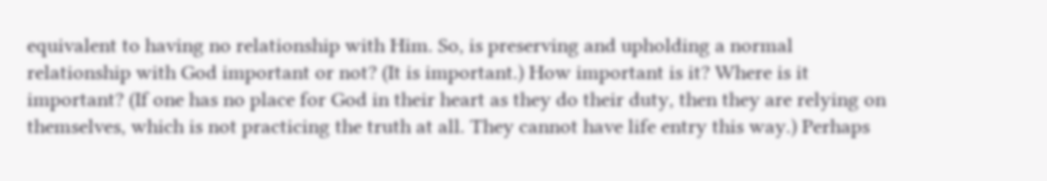equivalent to having no relationship with Him. So, is preserving and upholding a normal relationship with God important or not? (It is important.) How important is it? Where is it important? (If one has no place for God in their heart as they do their duty, then they are relying on themselves, which is not practicing the truth at all. They cannot have life entry this way.) Perhaps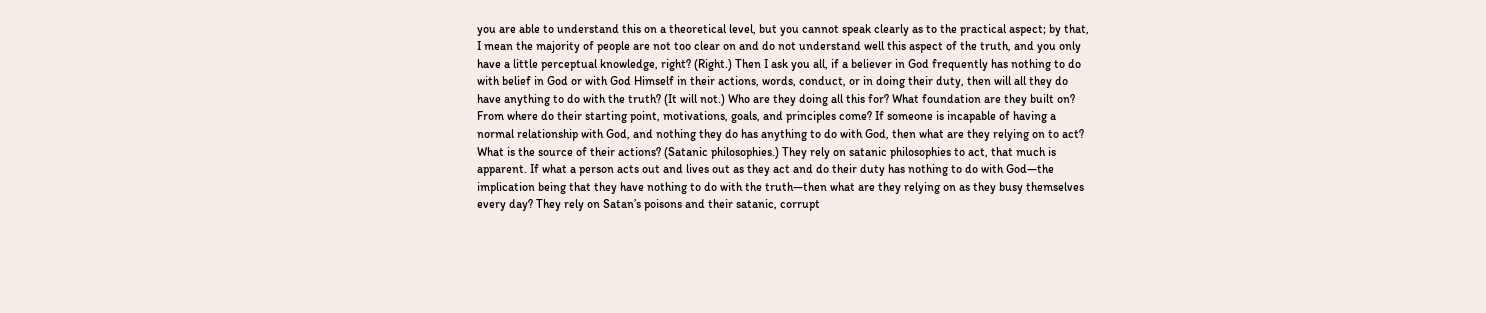you are able to understand this on a theoretical level, but you cannot speak clearly as to the practical aspect; by that, I mean the majority of people are not too clear on and do not understand well this aspect of the truth, and you only have a little perceptual knowledge, right? (Right.) Then I ask you all, if a believer in God frequently has nothing to do with belief in God or with God Himself in their actions, words, conduct, or in doing their duty, then will all they do have anything to do with the truth? (It will not.) Who are they doing all this for? What foundation are they built on? From where do their starting point, motivations, goals, and principles come? If someone is incapable of having a normal relationship with God, and nothing they do has anything to do with God, then what are they relying on to act? What is the source of their actions? (Satanic philosophies.) They rely on satanic philosophies to act, that much is apparent. If what a person acts out and lives out as they act and do their duty has nothing to do with God—the implication being that they have nothing to do with the truth—then what are they relying on as they busy themselves every day? They rely on Satan’s poisons and their satanic, corrupt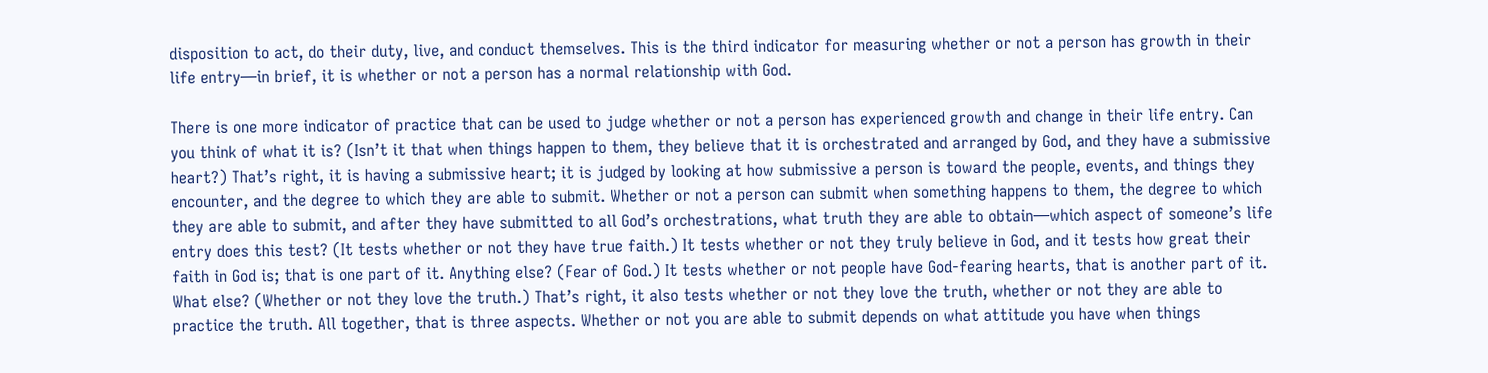disposition to act, do their duty, live, and conduct themselves. This is the third indicator for measuring whether or not a person has growth in their life entry—in brief, it is whether or not a person has a normal relationship with God.

There is one more indicator of practice that can be used to judge whether or not a person has experienced growth and change in their life entry. Can you think of what it is? (Isn’t it that when things happen to them, they believe that it is orchestrated and arranged by God, and they have a submissive heart?) That’s right, it is having a submissive heart; it is judged by looking at how submissive a person is toward the people, events, and things they encounter, and the degree to which they are able to submit. Whether or not a person can submit when something happens to them, the degree to which they are able to submit, and after they have submitted to all God’s orchestrations, what truth they are able to obtain—which aspect of someone’s life entry does this test? (It tests whether or not they have true faith.) It tests whether or not they truly believe in God, and it tests how great their faith in God is; that is one part of it. Anything else? (Fear of God.) It tests whether or not people have God-fearing hearts, that is another part of it. What else? (Whether or not they love the truth.) That’s right, it also tests whether or not they love the truth, whether or not they are able to practice the truth. All together, that is three aspects. Whether or not you are able to submit depends on what attitude you have when things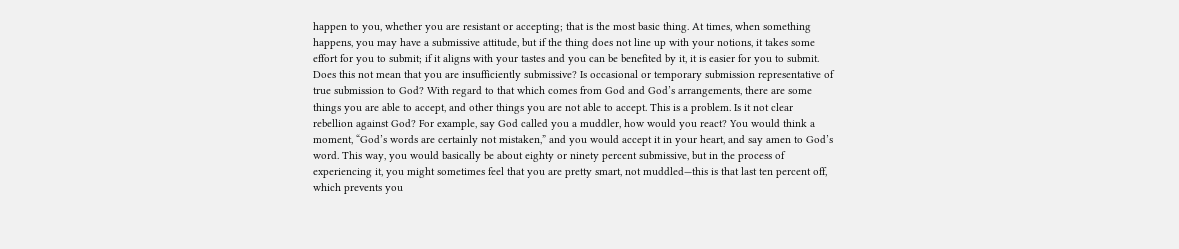happen to you, whether you are resistant or accepting; that is the most basic thing. At times, when something happens, you may have a submissive attitude, but if the thing does not line up with your notions, it takes some effort for you to submit; if it aligns with your tastes and you can be benefited by it, it is easier for you to submit. Does this not mean that you are insufficiently submissive? Is occasional or temporary submission representative of true submission to God? With regard to that which comes from God and God’s arrangements, there are some things you are able to accept, and other things you are not able to accept. This is a problem. Is it not clear rebellion against God? For example, say God called you a muddler, how would you react? You would think a moment, “God’s words are certainly not mistaken,” and you would accept it in your heart, and say amen to God’s word. This way, you would basically be about eighty or ninety percent submissive, but in the process of experiencing it, you might sometimes feel that you are pretty smart, not muddled—this is that last ten percent off, which prevents you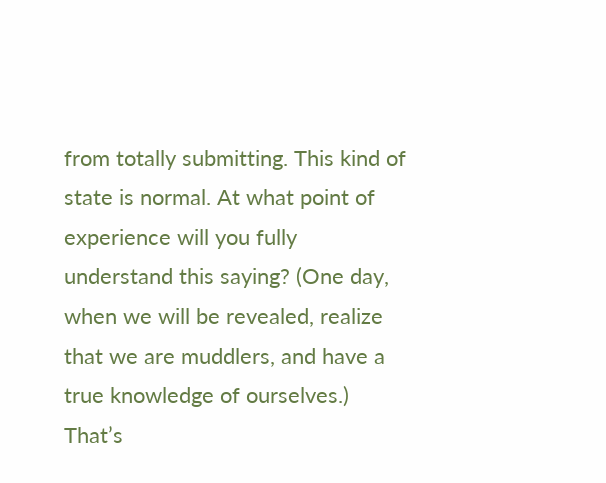from totally submitting. This kind of state is normal. At what point of experience will you fully understand this saying? (One day, when we will be revealed, realize that we are muddlers, and have a true knowledge of ourselves.) That’s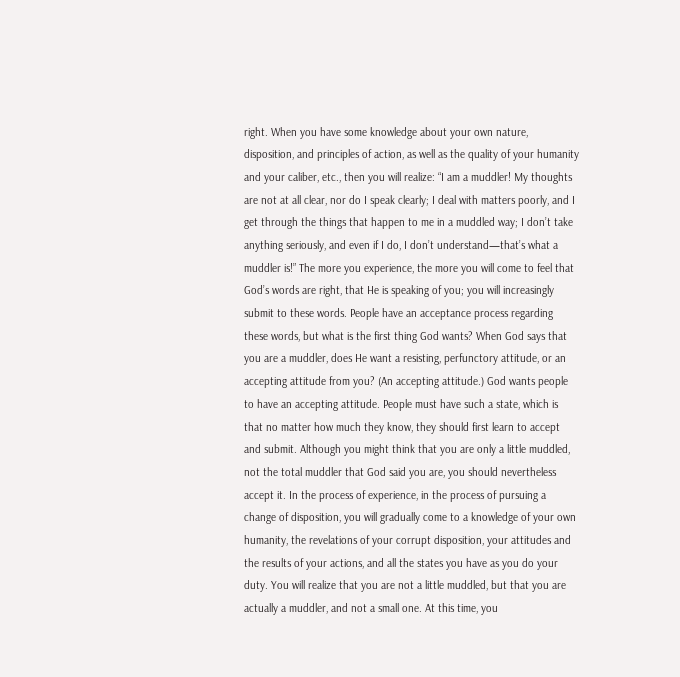right. When you have some knowledge about your own nature, disposition, and principles of action, as well as the quality of your humanity and your caliber, etc., then you will realize: “I am a muddler! My thoughts are not at all clear, nor do I speak clearly; I deal with matters poorly, and I get through the things that happen to me in a muddled way; I don’t take anything seriously, and even if I do, I don’t understand—that’s what a muddler is!” The more you experience, the more you will come to feel that God’s words are right, that He is speaking of you; you will increasingly submit to these words. People have an acceptance process regarding these words, but what is the first thing God wants? When God says that you are a muddler, does He want a resisting, perfunctory attitude, or an accepting attitude from you? (An accepting attitude.) God wants people to have an accepting attitude. People must have such a state, which is that no matter how much they know, they should first learn to accept and submit. Although you might think that you are only a little muddled, not the total muddler that God said you are, you should nevertheless accept it. In the process of experience, in the process of pursuing a change of disposition, you will gradually come to a knowledge of your own humanity, the revelations of your corrupt disposition, your attitudes and the results of your actions, and all the states you have as you do your duty. You will realize that you are not a little muddled, but that you are actually a muddler, and not a small one. At this time, you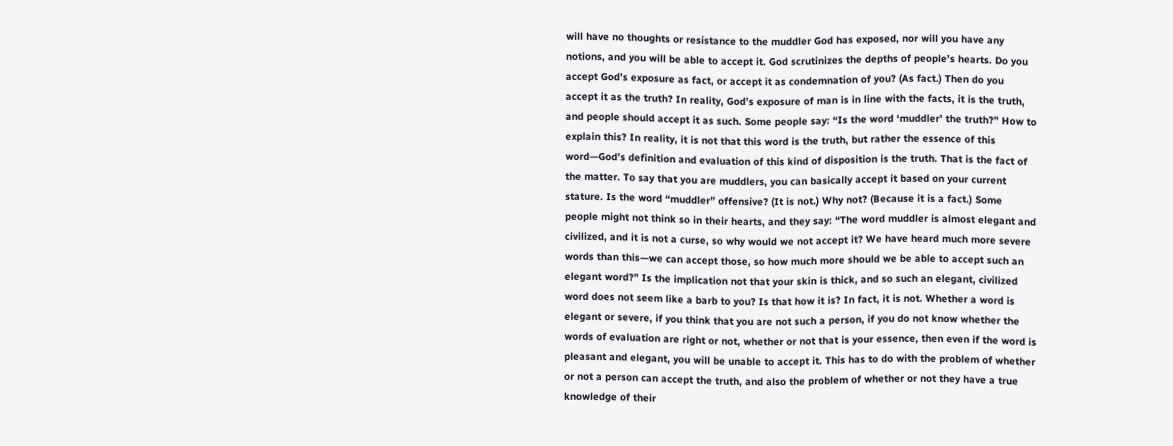will have no thoughts or resistance to the muddler God has exposed, nor will you have any notions, and you will be able to accept it. God scrutinizes the depths of people’s hearts. Do you accept God’s exposure as fact, or accept it as condemnation of you? (As fact.) Then do you accept it as the truth? In reality, God’s exposure of man is in line with the facts, it is the truth, and people should accept it as such. Some people say: “Is the word ‘muddler’ the truth?” How to explain this? In reality, it is not that this word is the truth, but rather the essence of this word—God’s definition and evaluation of this kind of disposition is the truth. That is the fact of the matter. To say that you are muddlers, you can basically accept it based on your current stature. Is the word “muddler” offensive? (It is not.) Why not? (Because it is a fact.) Some people might not think so in their hearts, and they say: “The word muddler is almost elegant and civilized, and it is not a curse, so why would we not accept it? We have heard much more severe words than this—we can accept those, so how much more should we be able to accept such an elegant word?” Is the implication not that your skin is thick, and so such an elegant, civilized word does not seem like a barb to you? Is that how it is? In fact, it is not. Whether a word is elegant or severe, if you think that you are not such a person, if you do not know whether the words of evaluation are right or not, whether or not that is your essence, then even if the word is pleasant and elegant, you will be unable to accept it. This has to do with the problem of whether or not a person can accept the truth, and also the problem of whether or not they have a true knowledge of their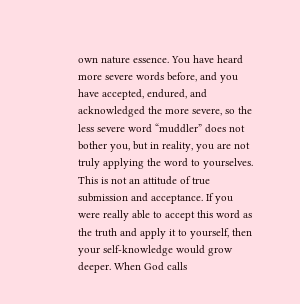own nature essence. You have heard more severe words before, and you have accepted, endured, and acknowledged the more severe, so the less severe word “muddler” does not bother you, but in reality, you are not truly applying the word to yourselves. This is not an attitude of true submission and acceptance. If you were really able to accept this word as the truth and apply it to yourself, then your self-knowledge would grow deeper. When God calls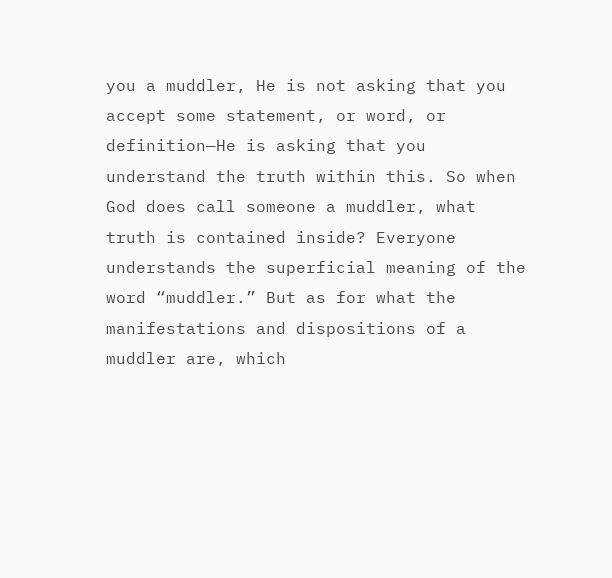you a muddler, He is not asking that you accept some statement, or word, or definition—He is asking that you understand the truth within this. So when God does call someone a muddler, what truth is contained inside? Everyone understands the superficial meaning of the word “muddler.” But as for what the manifestations and dispositions of a muddler are, which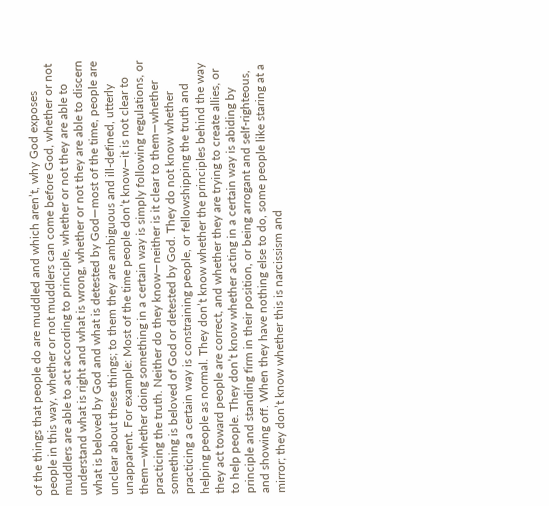of the things that people do are muddled and which aren’t, why God exposes people in this way, whether or not muddlers can come before God, whether or not muddlers are able to act according to principle, whether or not they are able to understand what is right and what is wrong, whether or not they are able to discern what is beloved by God and what is detested by God—most of the time, people are unclear about these things; to them they are ambiguous and ill-defined, utterly unapparent. For example: Most of the time people don’t know—it is not clear to them—whether doing something in a certain way is simply following regulations, or practicing the truth. Neither do they know—neither is it clear to them—whether something is beloved of God or detested by God. They do not know whether practicing a certain way is constraining people, or fellowshipping the truth and helping people as normal. They don’t know whether the principles behind the way they act toward people are correct, and whether they are trying to create allies, or to help people. They don’t know whether acting in a certain way is abiding by principle and standing firm in their position, or being arrogant and self-righteous, and showing off. When they have nothing else to do, some people like staring at a mirror; they don’t know whether this is narcissism and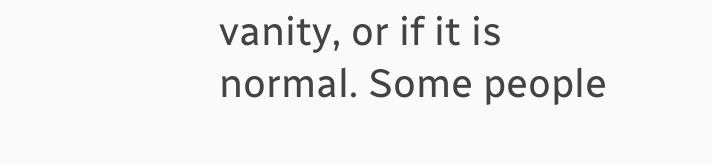vanity, or if it is normal. Some people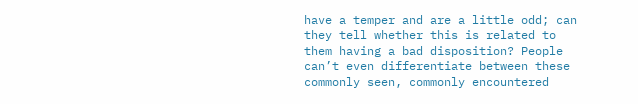have a temper and are a little odd; can they tell whether this is related to them having a bad disposition? People can’t even differentiate between these commonly seen, commonly encountered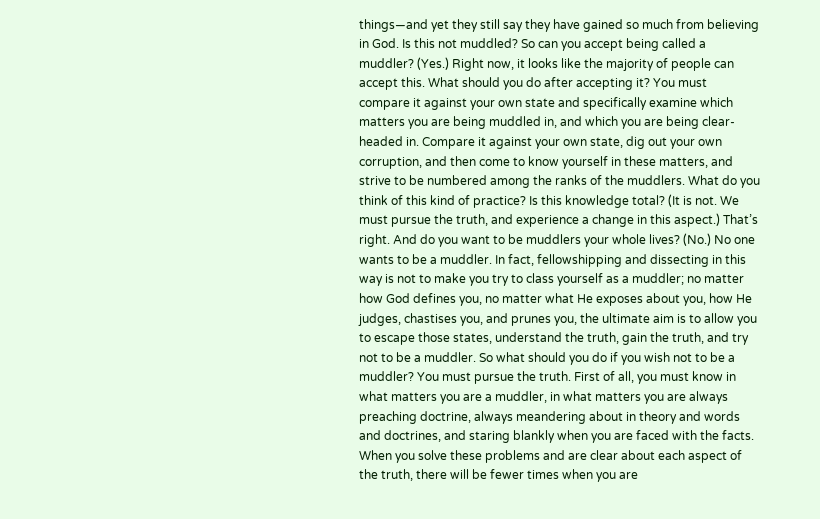things—and yet they still say they have gained so much from believing in God. Is this not muddled? So can you accept being called a muddler? (Yes.) Right now, it looks like the majority of people can accept this. What should you do after accepting it? You must compare it against your own state and specifically examine which matters you are being muddled in, and which you are being clear-headed in. Compare it against your own state, dig out your own corruption, and then come to know yourself in these matters, and strive to be numbered among the ranks of the muddlers. What do you think of this kind of practice? Is this knowledge total? (It is not. We must pursue the truth, and experience a change in this aspect.) That’s right. And do you want to be muddlers your whole lives? (No.) No one wants to be a muddler. In fact, fellowshipping and dissecting in this way is not to make you try to class yourself as a muddler; no matter how God defines you, no matter what He exposes about you, how He judges, chastises you, and prunes you, the ultimate aim is to allow you to escape those states, understand the truth, gain the truth, and try not to be a muddler. So what should you do if you wish not to be a muddler? You must pursue the truth. First of all, you must know in what matters you are a muddler, in what matters you are always preaching doctrine, always meandering about in theory and words and doctrines, and staring blankly when you are faced with the facts. When you solve these problems and are clear about each aspect of the truth, there will be fewer times when you are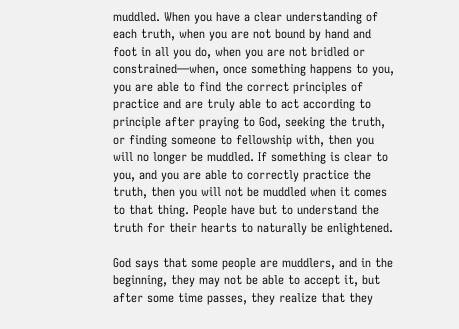muddled. When you have a clear understanding of each truth, when you are not bound by hand and foot in all you do, when you are not bridled or constrained—when, once something happens to you, you are able to find the correct principles of practice and are truly able to act according to principle after praying to God, seeking the truth, or finding someone to fellowship with, then you will no longer be muddled. If something is clear to you, and you are able to correctly practice the truth, then you will not be muddled when it comes to that thing. People have but to understand the truth for their hearts to naturally be enlightened.

God says that some people are muddlers, and in the beginning, they may not be able to accept it, but after some time passes, they realize that they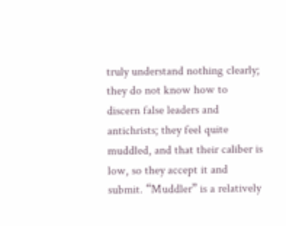truly understand nothing clearly; they do not know how to discern false leaders and antichrists; they feel quite muddled, and that their caliber is low, so they accept it and submit. “Muddler” is a relatively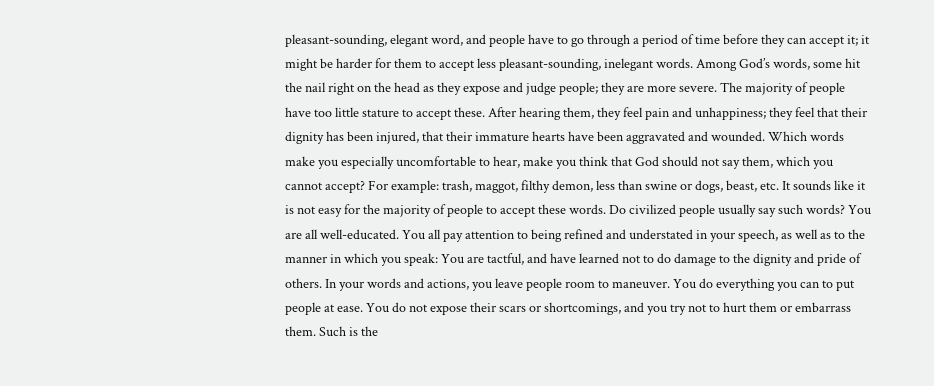pleasant-sounding, elegant word, and people have to go through a period of time before they can accept it; it might be harder for them to accept less pleasant-sounding, inelegant words. Among God’s words, some hit the nail right on the head as they expose and judge people; they are more severe. The majority of people have too little stature to accept these. After hearing them, they feel pain and unhappiness; they feel that their dignity has been injured, that their immature hearts have been aggravated and wounded. Which words make you especially uncomfortable to hear, make you think that God should not say them, which you cannot accept? For example: trash, maggot, filthy demon, less than swine or dogs, beast, etc. It sounds like it is not easy for the majority of people to accept these words. Do civilized people usually say such words? You are all well-educated. You all pay attention to being refined and understated in your speech, as well as to the manner in which you speak: You are tactful, and have learned not to do damage to the dignity and pride of others. In your words and actions, you leave people room to maneuver. You do everything you can to put people at ease. You do not expose their scars or shortcomings, and you try not to hurt them or embarrass them. Such is the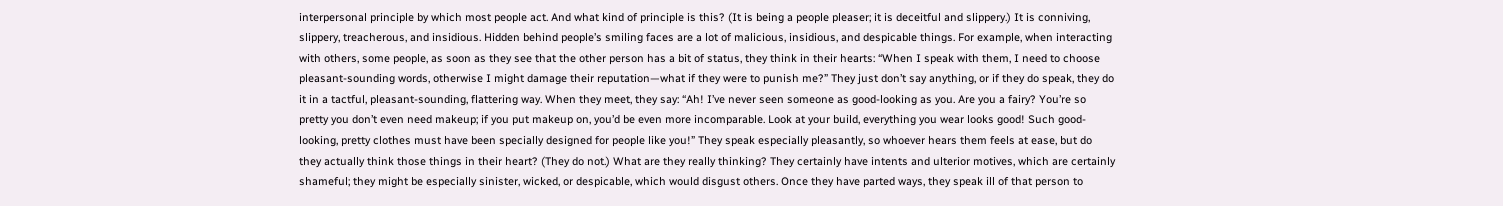interpersonal principle by which most people act. And what kind of principle is this? (It is being a people pleaser; it is deceitful and slippery.) It is conniving, slippery, treacherous, and insidious. Hidden behind people’s smiling faces are a lot of malicious, insidious, and despicable things. For example, when interacting with others, some people, as soon as they see that the other person has a bit of status, they think in their hearts: “When I speak with them, I need to choose pleasant-sounding words, otherwise I might damage their reputation—what if they were to punish me?” They just don’t say anything, or if they do speak, they do it in a tactful, pleasant-sounding, flattering way. When they meet, they say: “Ah! I’ve never seen someone as good-looking as you. Are you a fairy? You’re so pretty you don’t even need makeup; if you put makeup on, you’d be even more incomparable. Look at your build, everything you wear looks good! Such good-looking, pretty clothes must have been specially designed for people like you!” They speak especially pleasantly, so whoever hears them feels at ease, but do they actually think those things in their heart? (They do not.) What are they really thinking? They certainly have intents and ulterior motives, which are certainly shameful; they might be especially sinister, wicked, or despicable, which would disgust others. Once they have parted ways, they speak ill of that person to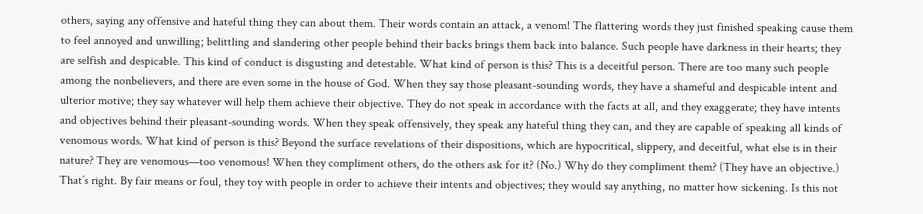others, saying any offensive and hateful thing they can about them. Their words contain an attack, a venom! The flattering words they just finished speaking cause them to feel annoyed and unwilling; belittling and slandering other people behind their backs brings them back into balance. Such people have darkness in their hearts; they are selfish and despicable. This kind of conduct is disgusting and detestable. What kind of person is this? This is a deceitful person. There are too many such people among the nonbelievers, and there are even some in the house of God. When they say those pleasant-sounding words, they have a shameful and despicable intent and ulterior motive; they say whatever will help them achieve their objective. They do not speak in accordance with the facts at all, and they exaggerate; they have intents and objectives behind their pleasant-sounding words. When they speak offensively, they speak any hateful thing they can, and they are capable of speaking all kinds of venomous words. What kind of person is this? Beyond the surface revelations of their dispositions, which are hypocritical, slippery, and deceitful, what else is in their nature? They are venomous—too venomous! When they compliment others, do the others ask for it? (No.) Why do they compliment them? (They have an objective.) That’s right. By fair means or foul, they toy with people in order to achieve their intents and objectives; they would say anything, no matter how sickening. Is this not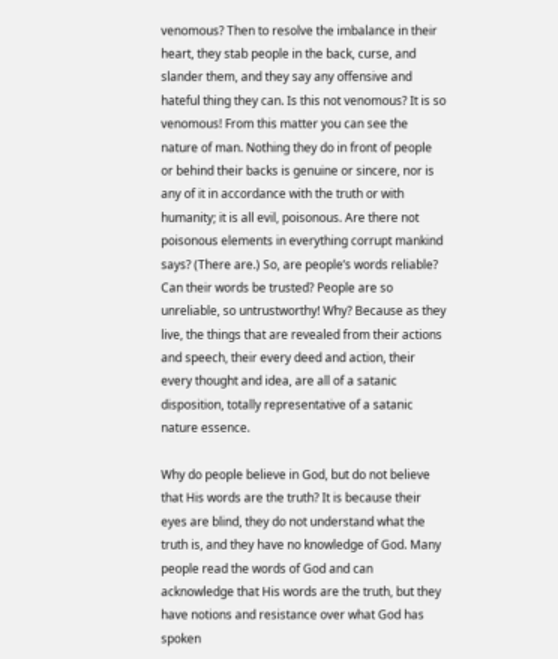venomous? Then to resolve the imbalance in their heart, they stab people in the back, curse, and slander them, and they say any offensive and hateful thing they can. Is this not venomous? It is so venomous! From this matter you can see the nature of man. Nothing they do in front of people or behind their backs is genuine or sincere, nor is any of it in accordance with the truth or with humanity; it is all evil, poisonous. Are there not poisonous elements in everything corrupt mankind says? (There are.) So, are people’s words reliable? Can their words be trusted? People are so unreliable, so untrustworthy! Why? Because as they live, the things that are revealed from their actions and speech, their every deed and action, their every thought and idea, are all of a satanic disposition, totally representative of a satanic nature essence.

Why do people believe in God, but do not believe that His words are the truth? It is because their eyes are blind, they do not understand what the truth is, and they have no knowledge of God. Many people read the words of God and can acknowledge that His words are the truth, but they have notions and resistance over what God has spoken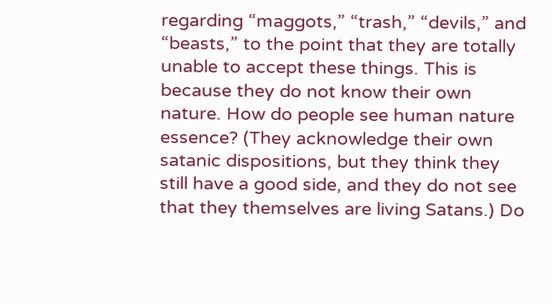regarding “maggots,” “trash,” “devils,” and “beasts,” to the point that they are totally unable to accept these things. This is because they do not know their own nature. How do people see human nature essence? (They acknowledge their own satanic dispositions, but they think they still have a good side, and they do not see that they themselves are living Satans.) Do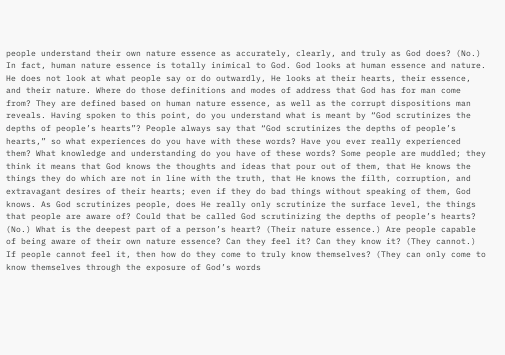people understand their own nature essence as accurately, clearly, and truly as God does? (No.) In fact, human nature essence is totally inimical to God. God looks at human essence and nature. He does not look at what people say or do outwardly, He looks at their hearts, their essence, and their nature. Where do those definitions and modes of address that God has for man come from? They are defined based on human nature essence, as well as the corrupt dispositions man reveals. Having spoken to this point, do you understand what is meant by “God scrutinizes the depths of people’s hearts”? People always say that “God scrutinizes the depths of people’s hearts,” so what experiences do you have with these words? Have you ever really experienced them? What knowledge and understanding do you have of these words? Some people are muddled; they think it means that God knows the thoughts and ideas that pour out of them, that He knows the things they do which are not in line with the truth, that He knows the filth, corruption, and extravagant desires of their hearts; even if they do bad things without speaking of them, God knows. As God scrutinizes people, does He really only scrutinize the surface level, the things that people are aware of? Could that be called God scrutinizing the depths of people’s hearts? (No.) What is the deepest part of a person’s heart? (Their nature essence.) Are people capable of being aware of their own nature essence? Can they feel it? Can they know it? (They cannot.) If people cannot feel it, then how do they come to truly know themselves? (They can only come to know themselves through the exposure of God’s words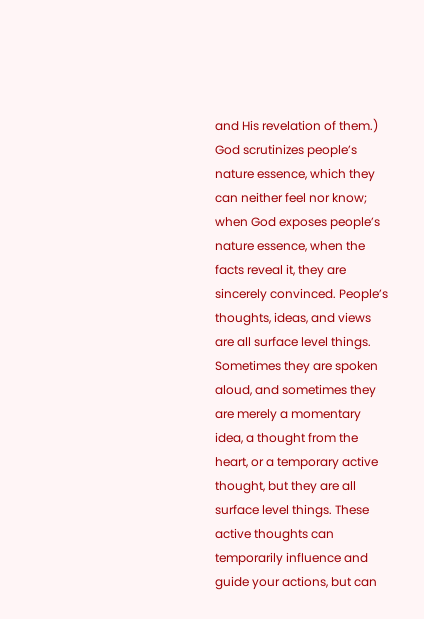and His revelation of them.) God scrutinizes people’s nature essence, which they can neither feel nor know; when God exposes people’s nature essence, when the facts reveal it, they are sincerely convinced. People’s thoughts, ideas, and views are all surface level things. Sometimes they are spoken aloud, and sometimes they are merely a momentary idea, a thought from the heart, or a temporary active thought, but they are all surface level things. These active thoughts can temporarily influence and guide your actions, but can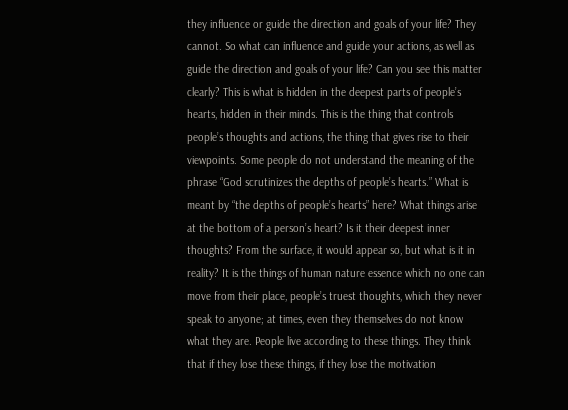they influence or guide the direction and goals of your life? They cannot. So what can influence and guide your actions, as well as guide the direction and goals of your life? Can you see this matter clearly? This is what is hidden in the deepest parts of people’s hearts, hidden in their minds. This is the thing that controls people’s thoughts and actions, the thing that gives rise to their viewpoints. Some people do not understand the meaning of the phrase “God scrutinizes the depths of people’s hearts.” What is meant by “the depths of people’s hearts” here? What things arise at the bottom of a person’s heart? Is it their deepest inner thoughts? From the surface, it would appear so, but what is it in reality? It is the things of human nature essence which no one can move from their place, people’s truest thoughts, which they never speak to anyone; at times, even they themselves do not know what they are. People live according to these things. They think that if they lose these things, if they lose the motivation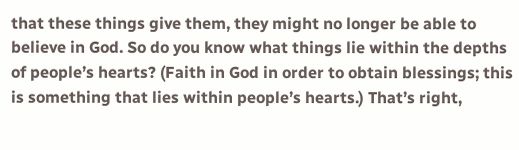that these things give them, they might no longer be able to believe in God. So do you know what things lie within the depths of people’s hearts? (Faith in God in order to obtain blessings; this is something that lies within people’s hearts.) That’s right,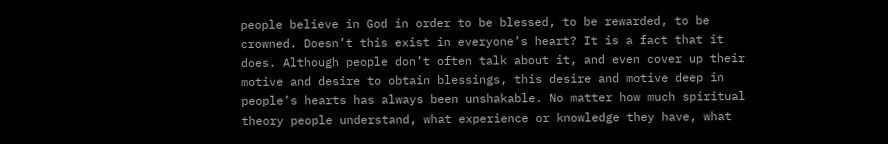people believe in God in order to be blessed, to be rewarded, to be crowned. Doesn’t this exist in everyone’s heart? It is a fact that it does. Although people don’t often talk about it, and even cover up their motive and desire to obtain blessings, this desire and motive deep in people’s hearts has always been unshakable. No matter how much spiritual theory people understand, what experience or knowledge they have, what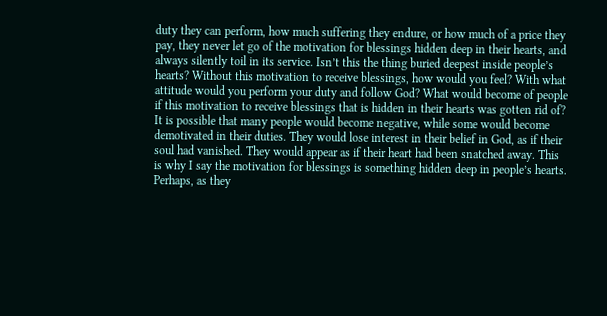duty they can perform, how much suffering they endure, or how much of a price they pay, they never let go of the motivation for blessings hidden deep in their hearts, and always silently toil in its service. Isn’t this the thing buried deepest inside people’s hearts? Without this motivation to receive blessings, how would you feel? With what attitude would you perform your duty and follow God? What would become of people if this motivation to receive blessings that is hidden in their hearts was gotten rid of? It is possible that many people would become negative, while some would become demotivated in their duties. They would lose interest in their belief in God, as if their soul had vanished. They would appear as if their heart had been snatched away. This is why I say the motivation for blessings is something hidden deep in people’s hearts. Perhaps, as they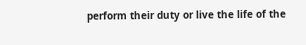perform their duty or live the life of the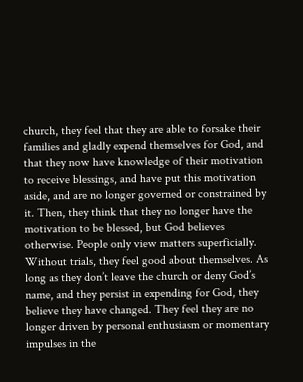church, they feel that they are able to forsake their families and gladly expend themselves for God, and that they now have knowledge of their motivation to receive blessings, and have put this motivation aside, and are no longer governed or constrained by it. Then, they think that they no longer have the motivation to be blessed, but God believes otherwise. People only view matters superficially. Without trials, they feel good about themselves. As long as they don’t leave the church or deny God’s name, and they persist in expending for God, they believe they have changed. They feel they are no longer driven by personal enthusiasm or momentary impulses in the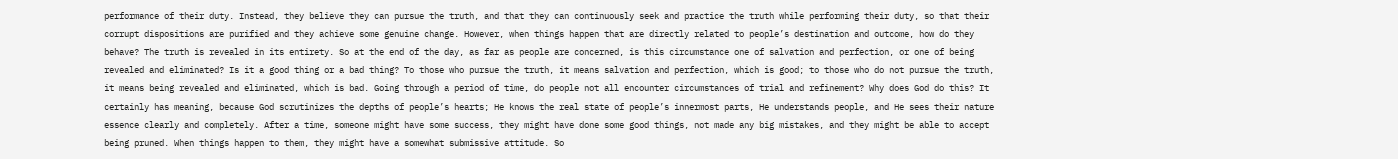performance of their duty. Instead, they believe they can pursue the truth, and that they can continuously seek and practice the truth while performing their duty, so that their corrupt dispositions are purified and they achieve some genuine change. However, when things happen that are directly related to people’s destination and outcome, how do they behave? The truth is revealed in its entirety. So at the end of the day, as far as people are concerned, is this circumstance one of salvation and perfection, or one of being revealed and eliminated? Is it a good thing or a bad thing? To those who pursue the truth, it means salvation and perfection, which is good; to those who do not pursue the truth, it means being revealed and eliminated, which is bad. Going through a period of time, do people not all encounter circumstances of trial and refinement? Why does God do this? It certainly has meaning, because God scrutinizes the depths of people’s hearts; He knows the real state of people’s innermost parts, He understands people, and He sees their nature essence clearly and completely. After a time, someone might have some success, they might have done some good things, not made any big mistakes, and they might be able to accept being pruned. When things happen to them, they might have a somewhat submissive attitude. So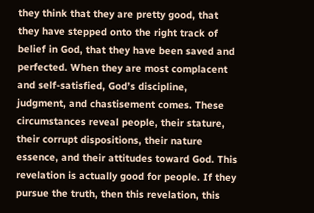they think that they are pretty good, that they have stepped onto the right track of belief in God, that they have been saved and perfected. When they are most complacent and self-satisfied, God’s discipline, judgment, and chastisement comes. These circumstances reveal people, their stature, their corrupt dispositions, their nature essence, and their attitudes toward God. This revelation is actually good for people. If they pursue the truth, then this revelation, this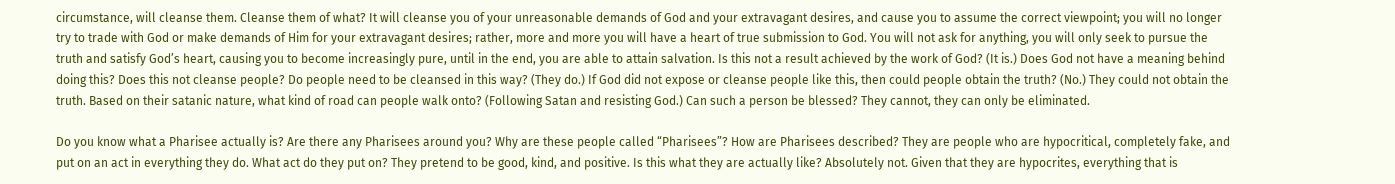circumstance, will cleanse them. Cleanse them of what? It will cleanse you of your unreasonable demands of God and your extravagant desires, and cause you to assume the correct viewpoint; you will no longer try to trade with God or make demands of Him for your extravagant desires; rather, more and more you will have a heart of true submission to God. You will not ask for anything, you will only seek to pursue the truth and satisfy God’s heart, causing you to become increasingly pure, until in the end, you are able to attain salvation. Is this not a result achieved by the work of God? (It is.) Does God not have a meaning behind doing this? Does this not cleanse people? Do people need to be cleansed in this way? (They do.) If God did not expose or cleanse people like this, then could people obtain the truth? (No.) They could not obtain the truth. Based on their satanic nature, what kind of road can people walk onto? (Following Satan and resisting God.) Can such a person be blessed? They cannot, they can only be eliminated.

Do you know what a Pharisee actually is? Are there any Pharisees around you? Why are these people called “Pharisees”? How are Pharisees described? They are people who are hypocritical, completely fake, and put on an act in everything they do. What act do they put on? They pretend to be good, kind, and positive. Is this what they are actually like? Absolutely not. Given that they are hypocrites, everything that is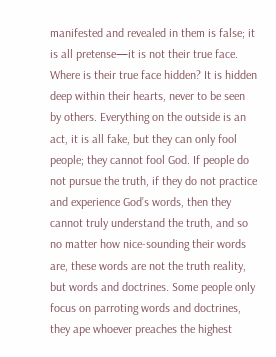manifested and revealed in them is false; it is all pretense—it is not their true face. Where is their true face hidden? It is hidden deep within their hearts, never to be seen by others. Everything on the outside is an act, it is all fake, but they can only fool people; they cannot fool God. If people do not pursue the truth, if they do not practice and experience God’s words, then they cannot truly understand the truth, and so no matter how nice-sounding their words are, these words are not the truth reality, but words and doctrines. Some people only focus on parroting words and doctrines, they ape whoever preaches the highest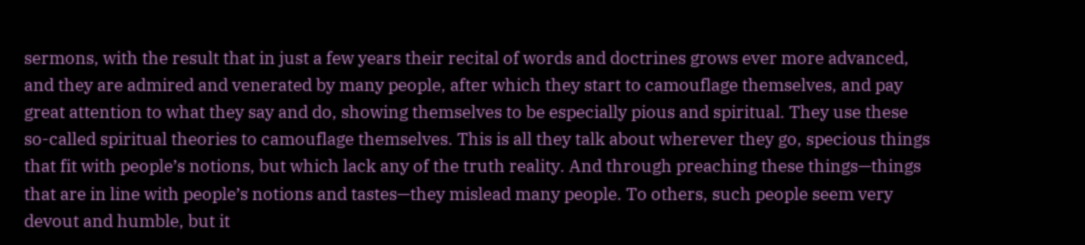sermons, with the result that in just a few years their recital of words and doctrines grows ever more advanced, and they are admired and venerated by many people, after which they start to camouflage themselves, and pay great attention to what they say and do, showing themselves to be especially pious and spiritual. They use these so-called spiritual theories to camouflage themselves. This is all they talk about wherever they go, specious things that fit with people’s notions, but which lack any of the truth reality. And through preaching these things—things that are in line with people’s notions and tastes—they mislead many people. To others, such people seem very devout and humble, but it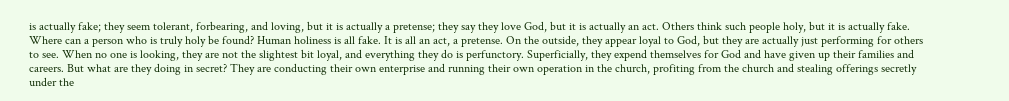is actually fake; they seem tolerant, forbearing, and loving, but it is actually a pretense; they say they love God, but it is actually an act. Others think such people holy, but it is actually fake. Where can a person who is truly holy be found? Human holiness is all fake. It is all an act, a pretense. On the outside, they appear loyal to God, but they are actually just performing for others to see. When no one is looking, they are not the slightest bit loyal, and everything they do is perfunctory. Superficially, they expend themselves for God and have given up their families and careers. But what are they doing in secret? They are conducting their own enterprise and running their own operation in the church, profiting from the church and stealing offerings secretly under the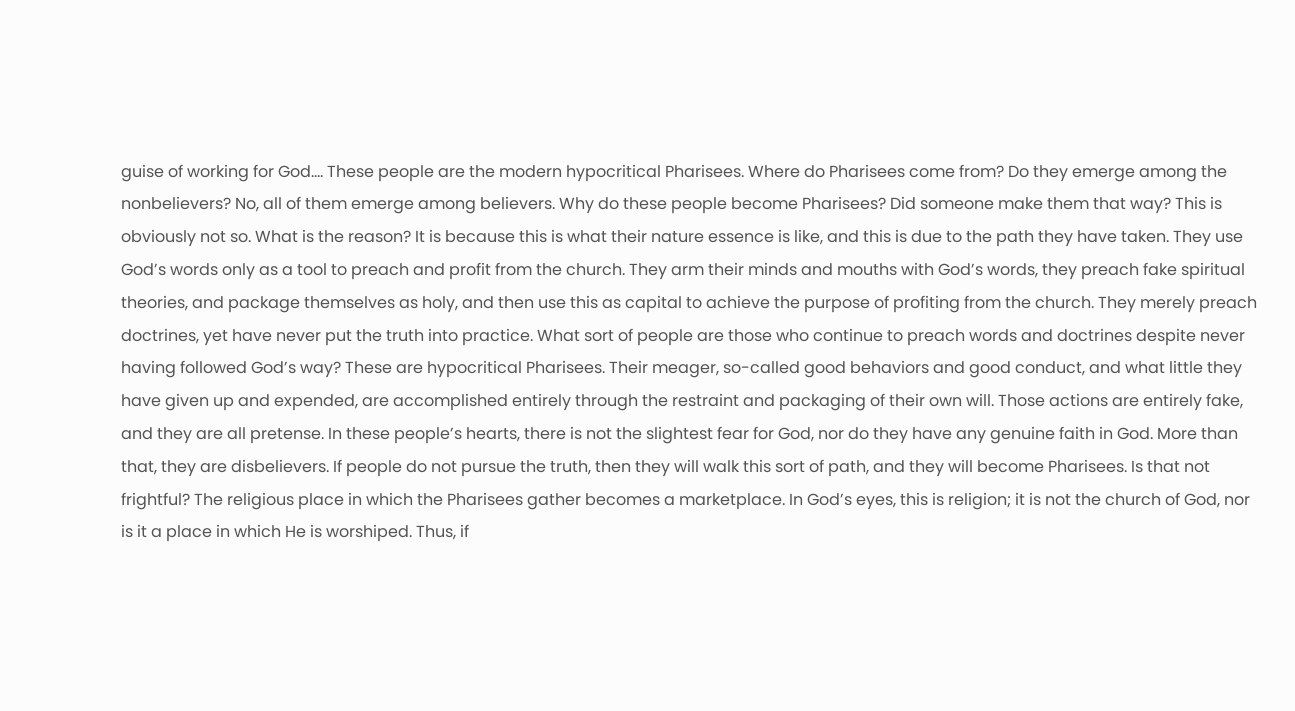guise of working for God…. These people are the modern hypocritical Pharisees. Where do Pharisees come from? Do they emerge among the nonbelievers? No, all of them emerge among believers. Why do these people become Pharisees? Did someone make them that way? This is obviously not so. What is the reason? It is because this is what their nature essence is like, and this is due to the path they have taken. They use God’s words only as a tool to preach and profit from the church. They arm their minds and mouths with God’s words, they preach fake spiritual theories, and package themselves as holy, and then use this as capital to achieve the purpose of profiting from the church. They merely preach doctrines, yet have never put the truth into practice. What sort of people are those who continue to preach words and doctrines despite never having followed God’s way? These are hypocritical Pharisees. Their meager, so-called good behaviors and good conduct, and what little they have given up and expended, are accomplished entirely through the restraint and packaging of their own will. Those actions are entirely fake, and they are all pretense. In these people’s hearts, there is not the slightest fear for God, nor do they have any genuine faith in God. More than that, they are disbelievers. If people do not pursue the truth, then they will walk this sort of path, and they will become Pharisees. Is that not frightful? The religious place in which the Pharisees gather becomes a marketplace. In God’s eyes, this is religion; it is not the church of God, nor is it a place in which He is worshiped. Thus, if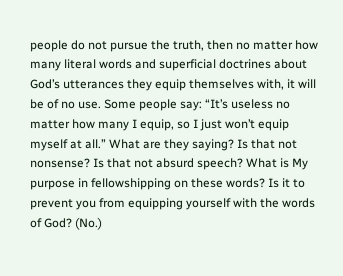people do not pursue the truth, then no matter how many literal words and superficial doctrines about God’s utterances they equip themselves with, it will be of no use. Some people say: “It’s useless no matter how many I equip, so I just won’t equip myself at all.” What are they saying? Is that not nonsense? Is that not absurd speech? What is My purpose in fellowshipping on these words? Is it to prevent you from equipping yourself with the words of God? (No.)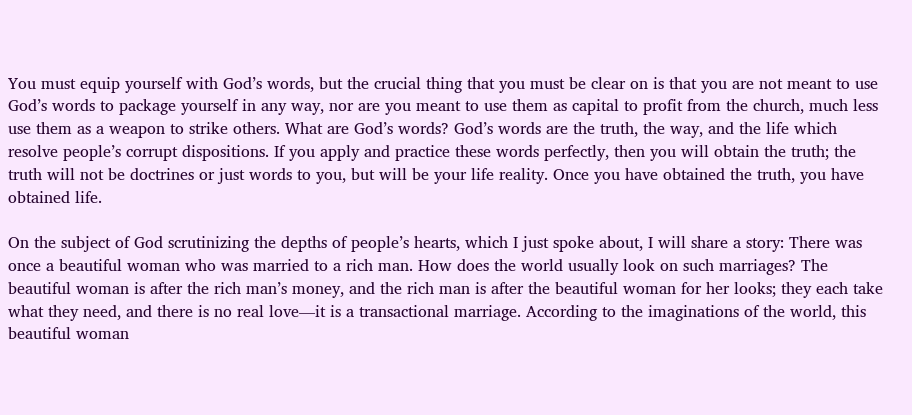You must equip yourself with God’s words, but the crucial thing that you must be clear on is that you are not meant to use God’s words to package yourself in any way, nor are you meant to use them as capital to profit from the church, much less use them as a weapon to strike others. What are God’s words? God’s words are the truth, the way, and the life which resolve people’s corrupt dispositions. If you apply and practice these words perfectly, then you will obtain the truth; the truth will not be doctrines or just words to you, but will be your life reality. Once you have obtained the truth, you have obtained life.

On the subject of God scrutinizing the depths of people’s hearts, which I just spoke about, I will share a story: There was once a beautiful woman who was married to a rich man. How does the world usually look on such marriages? The beautiful woman is after the rich man’s money, and the rich man is after the beautiful woman for her looks; they each take what they need, and there is no real love—it is a transactional marriage. According to the imaginations of the world, this beautiful woman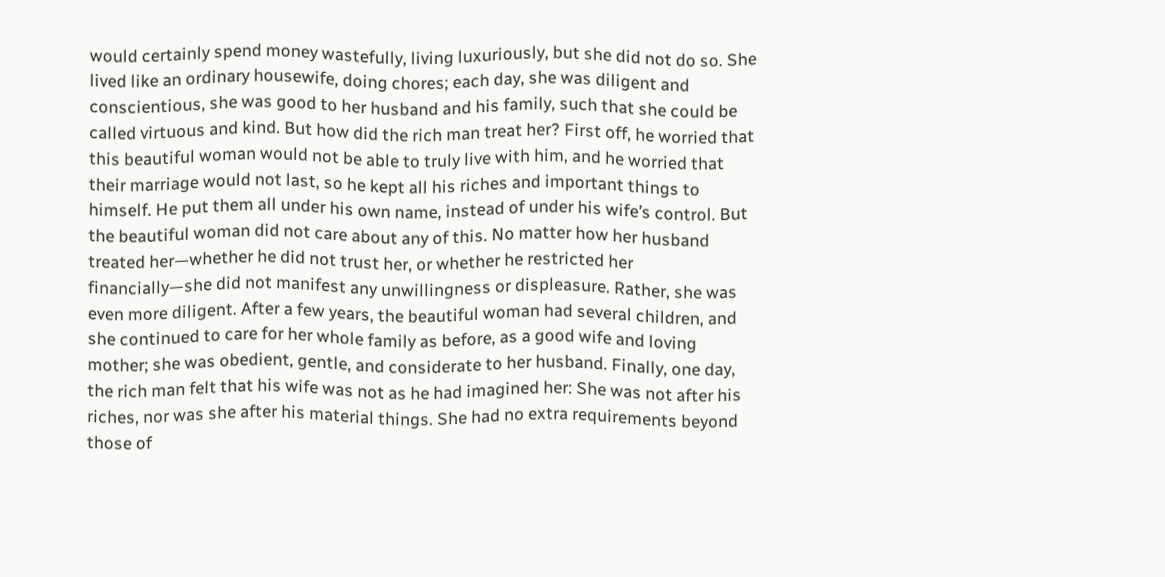would certainly spend money wastefully, living luxuriously, but she did not do so. She lived like an ordinary housewife, doing chores; each day, she was diligent and conscientious, she was good to her husband and his family, such that she could be called virtuous and kind. But how did the rich man treat her? First off, he worried that this beautiful woman would not be able to truly live with him, and he worried that their marriage would not last, so he kept all his riches and important things to himself. He put them all under his own name, instead of under his wife’s control. But the beautiful woman did not care about any of this. No matter how her husband treated her—whether he did not trust her, or whether he restricted her financially—she did not manifest any unwillingness or displeasure. Rather, she was even more diligent. After a few years, the beautiful woman had several children, and she continued to care for her whole family as before, as a good wife and loving mother; she was obedient, gentle, and considerate to her husband. Finally, one day, the rich man felt that his wife was not as he had imagined her: She was not after his riches, nor was she after his material things. She had no extra requirements beyond those of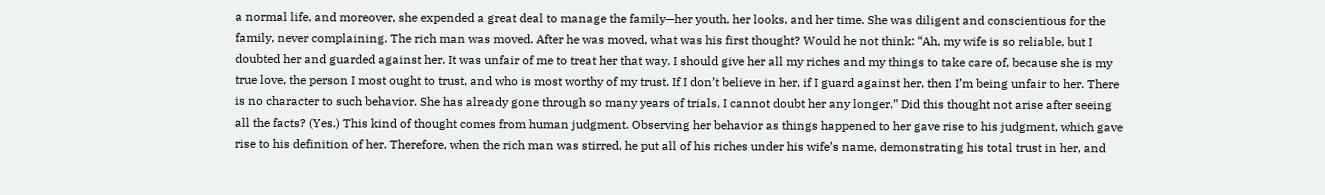a normal life, and moreover, she expended a great deal to manage the family—her youth, her looks, and her time. She was diligent and conscientious for the family, never complaining. The rich man was moved. After he was moved, what was his first thought? Would he not think: “Ah, my wife is so reliable, but I doubted her and guarded against her. It was unfair of me to treat her that way. I should give her all my riches and my things to take care of, because she is my true love, the person I most ought to trust, and who is most worthy of my trust. If I don’t believe in her, if I guard against her, then I’m being unfair to her. There is no character to such behavior. She has already gone through so many years of trials, I cannot doubt her any longer.” Did this thought not arise after seeing all the facts? (Yes.) This kind of thought comes from human judgment. Observing her behavior as things happened to her gave rise to his judgment, which gave rise to his definition of her. Therefore, when the rich man was stirred, he put all of his riches under his wife’s name, demonstrating his total trust in her, and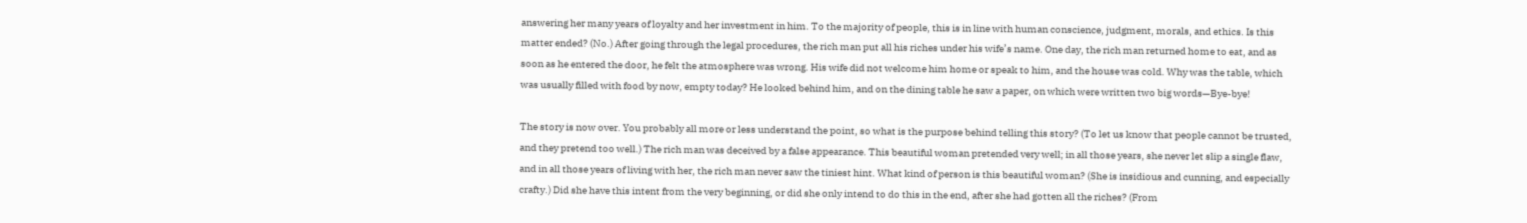answering her many years of loyalty and her investment in him. To the majority of people, this is in line with human conscience, judgment, morals, and ethics. Is this matter ended? (No.) After going through the legal procedures, the rich man put all his riches under his wife’s name. One day, the rich man returned home to eat, and as soon as he entered the door, he felt the atmosphere was wrong. His wife did not welcome him home or speak to him, and the house was cold. Why was the table, which was usually filled with food by now, empty today? He looked behind him, and on the dining table he saw a paper, on which were written two big words—Bye-bye!

The story is now over. You probably all more or less understand the point, so what is the purpose behind telling this story? (To let us know that people cannot be trusted, and they pretend too well.) The rich man was deceived by a false appearance. This beautiful woman pretended very well; in all those years, she never let slip a single flaw, and in all those years of living with her, the rich man never saw the tiniest hint. What kind of person is this beautiful woman? (She is insidious and cunning, and especially crafty.) Did she have this intent from the very beginning, or did she only intend to do this in the end, after she had gotten all the riches? (From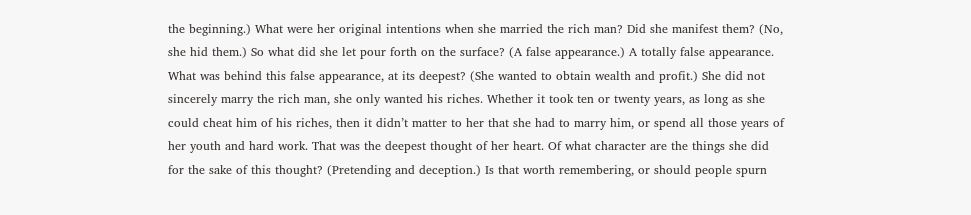the beginning.) What were her original intentions when she married the rich man? Did she manifest them? (No, she hid them.) So what did she let pour forth on the surface? (A false appearance.) A totally false appearance. What was behind this false appearance, at its deepest? (She wanted to obtain wealth and profit.) She did not sincerely marry the rich man, she only wanted his riches. Whether it took ten or twenty years, as long as she could cheat him of his riches, then it didn’t matter to her that she had to marry him, or spend all those years of her youth and hard work. That was the deepest thought of her heart. Of what character are the things she did for the sake of this thought? (Pretending and deception.) Is that worth remembering, or should people spurn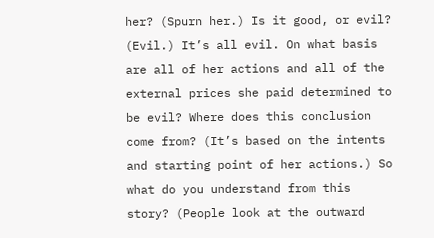her? (Spurn her.) Is it good, or evil? (Evil.) It’s all evil. On what basis are all of her actions and all of the external prices she paid determined to be evil? Where does this conclusion come from? (It’s based on the intents and starting point of her actions.) So what do you understand from this story? (People look at the outward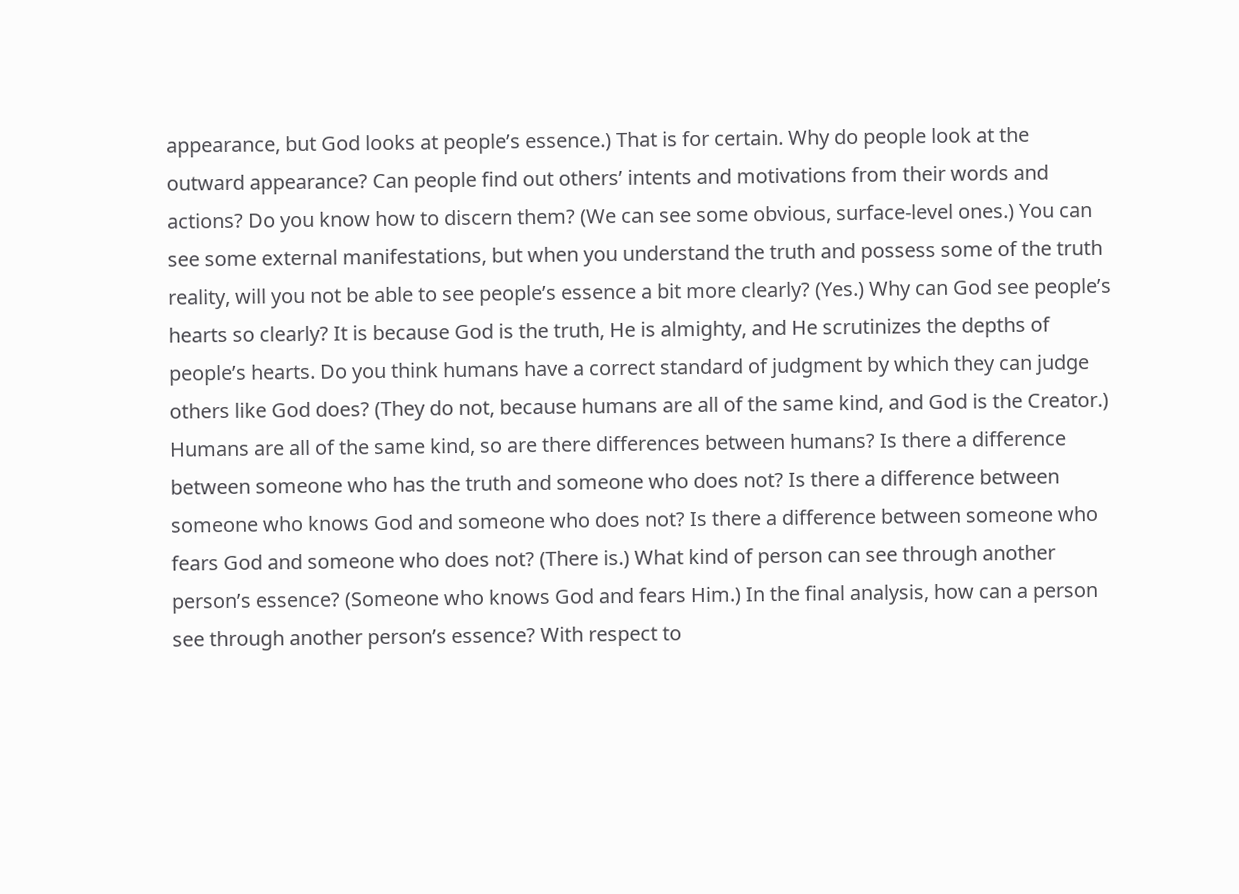appearance, but God looks at people’s essence.) That is for certain. Why do people look at the outward appearance? Can people find out others’ intents and motivations from their words and actions? Do you know how to discern them? (We can see some obvious, surface-level ones.) You can see some external manifestations, but when you understand the truth and possess some of the truth reality, will you not be able to see people’s essence a bit more clearly? (Yes.) Why can God see people’s hearts so clearly? It is because God is the truth, He is almighty, and He scrutinizes the depths of people’s hearts. Do you think humans have a correct standard of judgment by which they can judge others like God does? (They do not, because humans are all of the same kind, and God is the Creator.) Humans are all of the same kind, so are there differences between humans? Is there a difference between someone who has the truth and someone who does not? Is there a difference between someone who knows God and someone who does not? Is there a difference between someone who fears God and someone who does not? (There is.) What kind of person can see through another person’s essence? (Someone who knows God and fears Him.) In the final analysis, how can a person see through another person’s essence? With respect to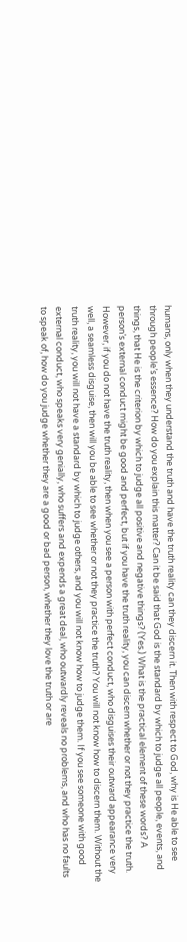humans, only when they understand the truth and have the truth reality can they discern it. Then with respect to God, why is He able to see through people’s essence? How do you explain this matter? Can it be said that God is the standard by which to judge all people, events, and things, that He is the criterion by which to judge all positive and negative things? (Yes.) What is the practical element of these words? A person’s external conduct might be good and perfect, but if you have the truth reality, you can discern whether or not they practice the truth. However, if you do not have the truth reality, then when you see a person with perfect conduct, who disguises their outward appearance very well, a seamless disguise, then will you be able to see whether or not they practice the truth? You will not know how to discern them. Without the truth reality, you will not have a standard by which to judge others, and you will not know how to judge them. If you see someone with good external conduct, who speaks very genially, who suffers and expends a great deal, who outwardly reveals no problems, and who has no faults to speak of, how do you judge whether they are a good or bad person, whether they love the truth or are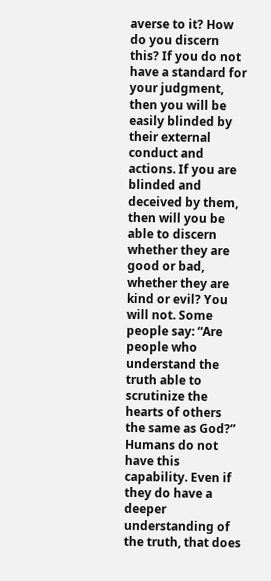averse to it? How do you discern this? If you do not have a standard for your judgment, then you will be easily blinded by their external conduct and actions. If you are blinded and deceived by them, then will you be able to discern whether they are good or bad, whether they are kind or evil? You will not. Some people say: “Are people who understand the truth able to scrutinize the hearts of others the same as God?” Humans do not have this capability. Even if they do have a deeper understanding of the truth, that does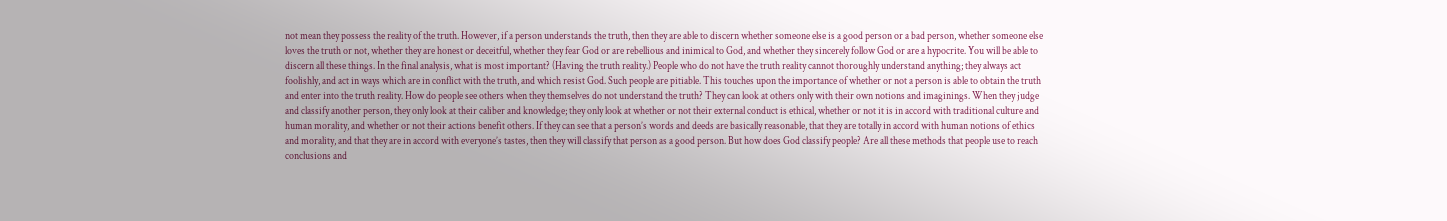not mean they possess the reality of the truth. However, if a person understands the truth, then they are able to discern whether someone else is a good person or a bad person, whether someone else loves the truth or not, whether they are honest or deceitful, whether they fear God or are rebellious and inimical to God, and whether they sincerely follow God or are a hypocrite. You will be able to discern all these things. In the final analysis, what is most important? (Having the truth reality.) People who do not have the truth reality cannot thoroughly understand anything; they always act foolishly, and act in ways which are in conflict with the truth, and which resist God. Such people are pitiable. This touches upon the importance of whether or not a person is able to obtain the truth and enter into the truth reality. How do people see others when they themselves do not understand the truth? They can look at others only with their own notions and imaginings. When they judge and classify another person, they only look at their caliber and knowledge; they only look at whether or not their external conduct is ethical, whether or not it is in accord with traditional culture and human morality, and whether or not their actions benefit others. If they can see that a person’s words and deeds are basically reasonable, that they are totally in accord with human notions of ethics and morality, and that they are in accord with everyone’s tastes, then they will classify that person as a good person. But how does God classify people? Are all these methods that people use to reach conclusions and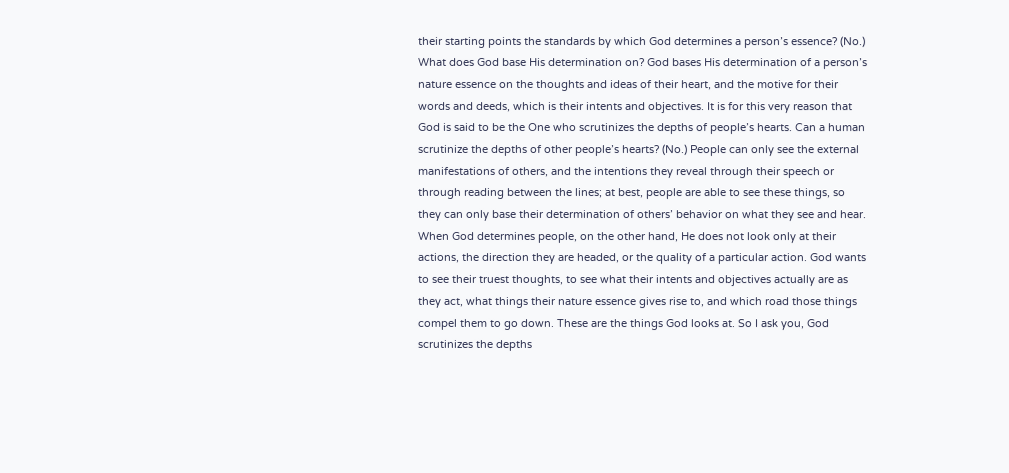their starting points the standards by which God determines a person’s essence? (No.) What does God base His determination on? God bases His determination of a person’s nature essence on the thoughts and ideas of their heart, and the motive for their words and deeds, which is their intents and objectives. It is for this very reason that God is said to be the One who scrutinizes the depths of people’s hearts. Can a human scrutinize the depths of other people’s hearts? (No.) People can only see the external manifestations of others, and the intentions they reveal through their speech or through reading between the lines; at best, people are able to see these things, so they can only base their determination of others’ behavior on what they see and hear. When God determines people, on the other hand, He does not look only at their actions, the direction they are headed, or the quality of a particular action. God wants to see their truest thoughts, to see what their intents and objectives actually are as they act, what things their nature essence gives rise to, and which road those things compel them to go down. These are the things God looks at. So I ask you, God scrutinizes the depths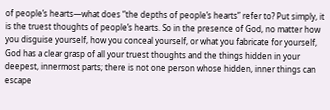of people’s hearts—what does “the depths of people’s hearts” refer to? Put simply, it is the truest thoughts of people’s hearts. So in the presence of God, no matter how you disguise yourself, how you conceal yourself, or what you fabricate for yourself, God has a clear grasp of all your truest thoughts and the things hidden in your deepest, innermost parts; there is not one person whose hidden, inner things can escape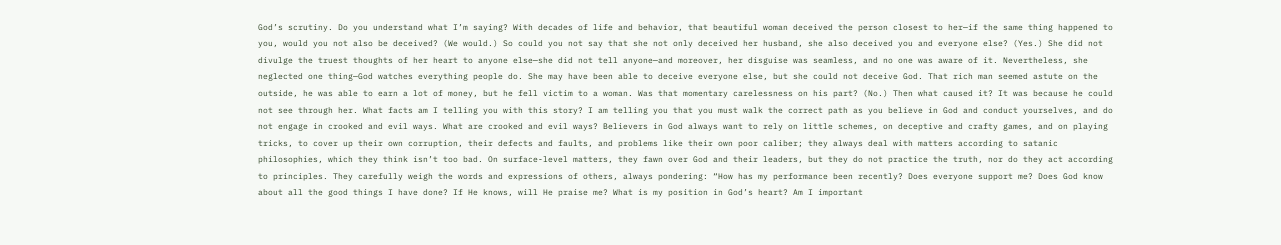God’s scrutiny. Do you understand what I’m saying? With decades of life and behavior, that beautiful woman deceived the person closest to her—if the same thing happened to you, would you not also be deceived? (We would.) So could you not say that she not only deceived her husband, she also deceived you and everyone else? (Yes.) She did not divulge the truest thoughts of her heart to anyone else—she did not tell anyone—and moreover, her disguise was seamless, and no one was aware of it. Nevertheless, she neglected one thing—God watches everything people do. She may have been able to deceive everyone else, but she could not deceive God. That rich man seemed astute on the outside, he was able to earn a lot of money, but he fell victim to a woman. Was that momentary carelessness on his part? (No.) Then what caused it? It was because he could not see through her. What facts am I telling you with this story? I am telling you that you must walk the correct path as you believe in God and conduct yourselves, and do not engage in crooked and evil ways. What are crooked and evil ways? Believers in God always want to rely on little schemes, on deceptive and crafty games, and on playing tricks, to cover up their own corruption, their defects and faults, and problems like their own poor caliber; they always deal with matters according to satanic philosophies, which they think isn’t too bad. On surface-level matters, they fawn over God and their leaders, but they do not practice the truth, nor do they act according to principles. They carefully weigh the words and expressions of others, always pondering: “How has my performance been recently? Does everyone support me? Does God know about all the good things I have done? If He knows, will He praise me? What is my position in God’s heart? Am I important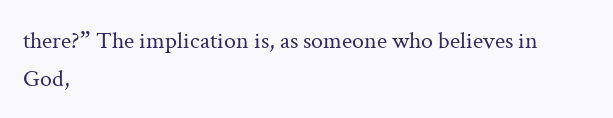there?” The implication is, as someone who believes in God,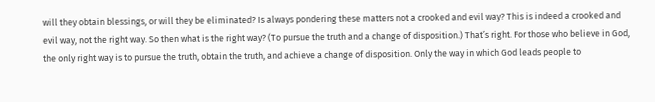will they obtain blessings, or will they be eliminated? Is always pondering these matters not a crooked and evil way? This is indeed a crooked and evil way, not the right way. So then what is the right way? (To pursue the truth and a change of disposition.) That’s right. For those who believe in God, the only right way is to pursue the truth, obtain the truth, and achieve a change of disposition. Only the way in which God leads people to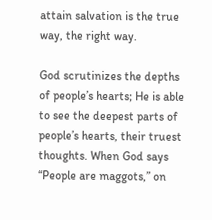attain salvation is the true way, the right way.

God scrutinizes the depths of people’s hearts; He is able to see the deepest parts of people’s hearts, their truest thoughts. When God says “People are maggots,” on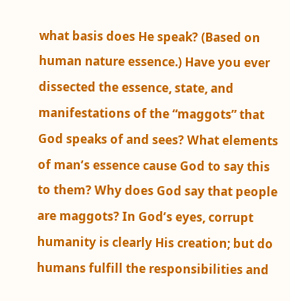what basis does He speak? (Based on human nature essence.) Have you ever dissected the essence, state, and manifestations of the “maggots” that God speaks of and sees? What elements of man’s essence cause God to say this to them? Why does God say that people are maggots? In God’s eyes, corrupt humanity is clearly His creation; but do humans fulfill the responsibilities and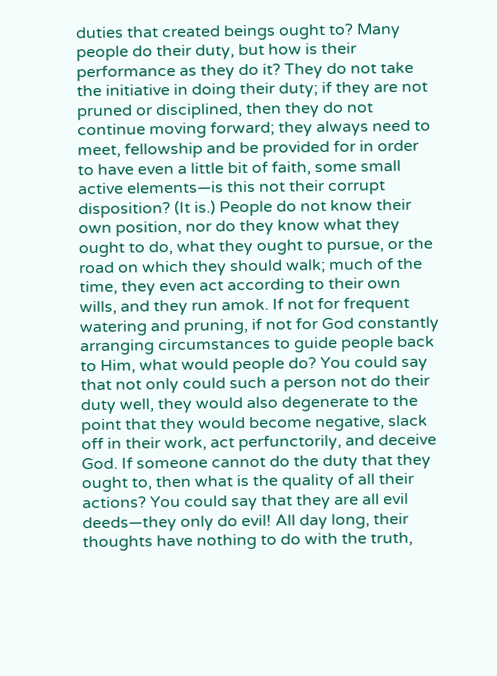duties that created beings ought to? Many people do their duty, but how is their performance as they do it? They do not take the initiative in doing their duty; if they are not pruned or disciplined, then they do not continue moving forward; they always need to meet, fellowship and be provided for in order to have even a little bit of faith, some small active elements—is this not their corrupt disposition? (It is.) People do not know their own position, nor do they know what they ought to do, what they ought to pursue, or the road on which they should walk; much of the time, they even act according to their own wills, and they run amok. If not for frequent watering and pruning, if not for God constantly arranging circumstances to guide people back to Him, what would people do? You could say that not only could such a person not do their duty well, they would also degenerate to the point that they would become negative, slack off in their work, act perfunctorily, and deceive God. If someone cannot do the duty that they ought to, then what is the quality of all their actions? You could say that they are all evil deeds—they only do evil! All day long, their thoughts have nothing to do with the truth,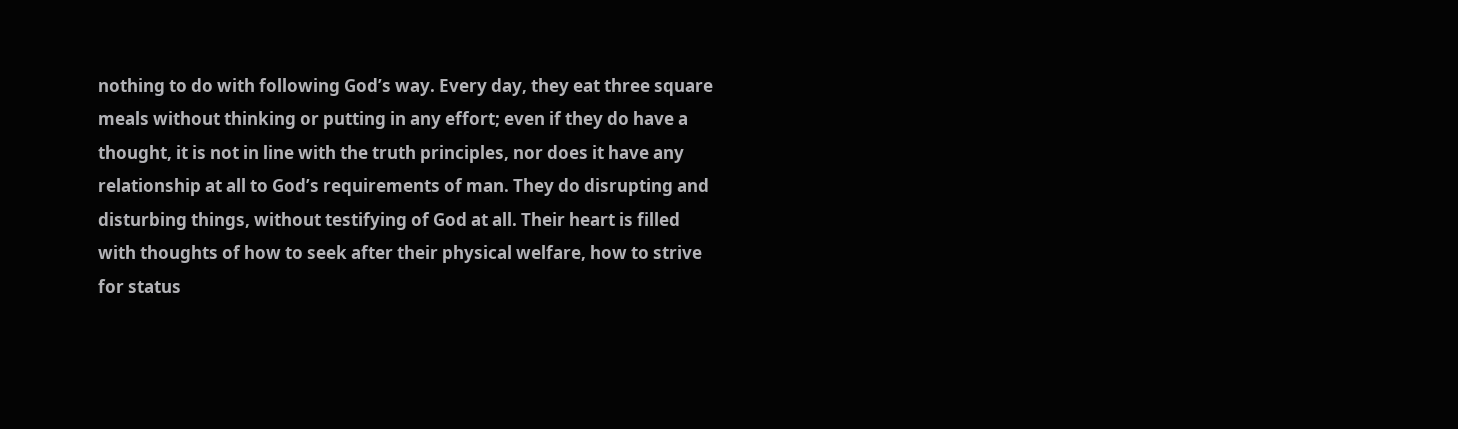nothing to do with following God’s way. Every day, they eat three square meals without thinking or putting in any effort; even if they do have a thought, it is not in line with the truth principles, nor does it have any relationship at all to God’s requirements of man. They do disrupting and disturbing things, without testifying of God at all. Their heart is filled with thoughts of how to seek after their physical welfare, how to strive for status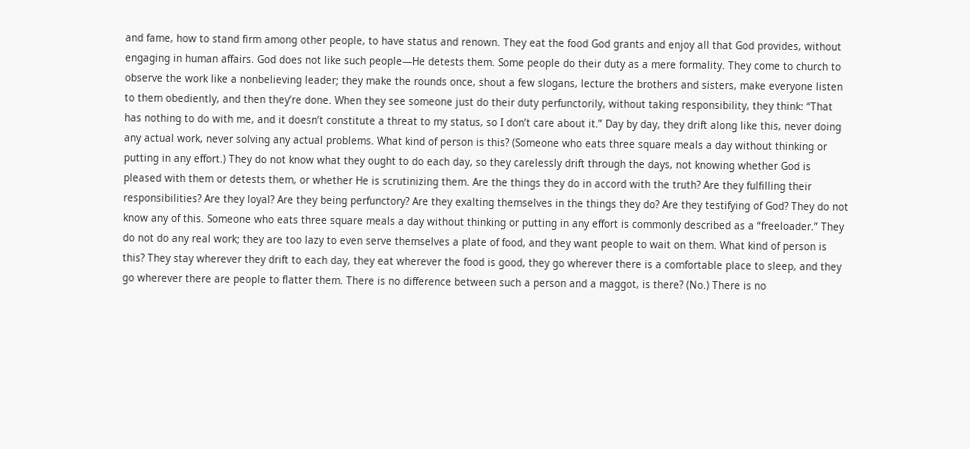and fame, how to stand firm among other people, to have status and renown. They eat the food God grants and enjoy all that God provides, without engaging in human affairs. God does not like such people—He detests them. Some people do their duty as a mere formality. They come to church to observe the work like a nonbelieving leader; they make the rounds once, shout a few slogans, lecture the brothers and sisters, make everyone listen to them obediently, and then they’re done. When they see someone just do their duty perfunctorily, without taking responsibility, they think: “That has nothing to do with me, and it doesn’t constitute a threat to my status, so I don’t care about it.” Day by day, they drift along like this, never doing any actual work, never solving any actual problems. What kind of person is this? (Someone who eats three square meals a day without thinking or putting in any effort.) They do not know what they ought to do each day, so they carelessly drift through the days, not knowing whether God is pleased with them or detests them, or whether He is scrutinizing them. Are the things they do in accord with the truth? Are they fulfilling their responsibilities? Are they loyal? Are they being perfunctory? Are they exalting themselves in the things they do? Are they testifying of God? They do not know any of this. Someone who eats three square meals a day without thinking or putting in any effort is commonly described as a “freeloader.” They do not do any real work; they are too lazy to even serve themselves a plate of food, and they want people to wait on them. What kind of person is this? They stay wherever they drift to each day, they eat wherever the food is good, they go wherever there is a comfortable place to sleep, and they go wherever there are people to flatter them. There is no difference between such a person and a maggot, is there? (No.) There is no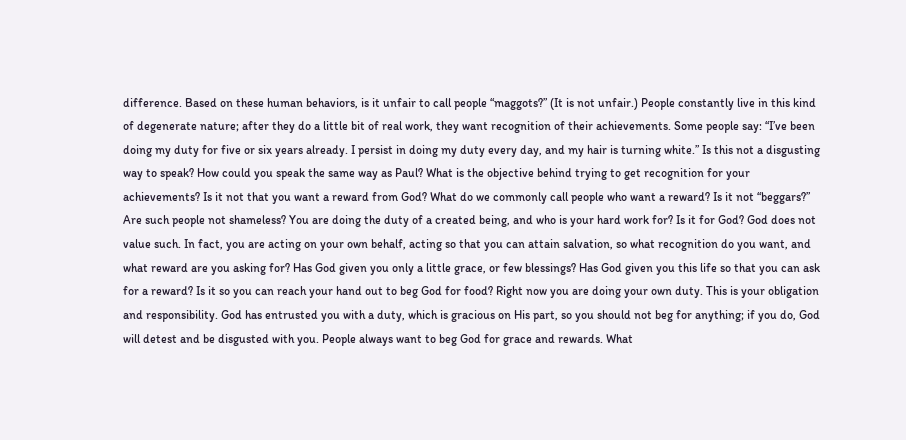difference. Based on these human behaviors, is it unfair to call people “maggots?” (It is not unfair.) People constantly live in this kind of degenerate nature; after they do a little bit of real work, they want recognition of their achievements. Some people say: “I’ve been doing my duty for five or six years already. I persist in doing my duty every day, and my hair is turning white.” Is this not a disgusting way to speak? How could you speak the same way as Paul? What is the objective behind trying to get recognition for your achievements? Is it not that you want a reward from God? What do we commonly call people who want a reward? Is it not “beggars?” Are such people not shameless? You are doing the duty of a created being, and who is your hard work for? Is it for God? God does not value such. In fact, you are acting on your own behalf, acting so that you can attain salvation, so what recognition do you want, and what reward are you asking for? Has God given you only a little grace, or few blessings? Has God given you this life so that you can ask for a reward? Is it so you can reach your hand out to beg God for food? Right now you are doing your own duty. This is your obligation and responsibility. God has entrusted you with a duty, which is gracious on His part, so you should not beg for anything; if you do, God will detest and be disgusted with you. People always want to beg God for grace and rewards. What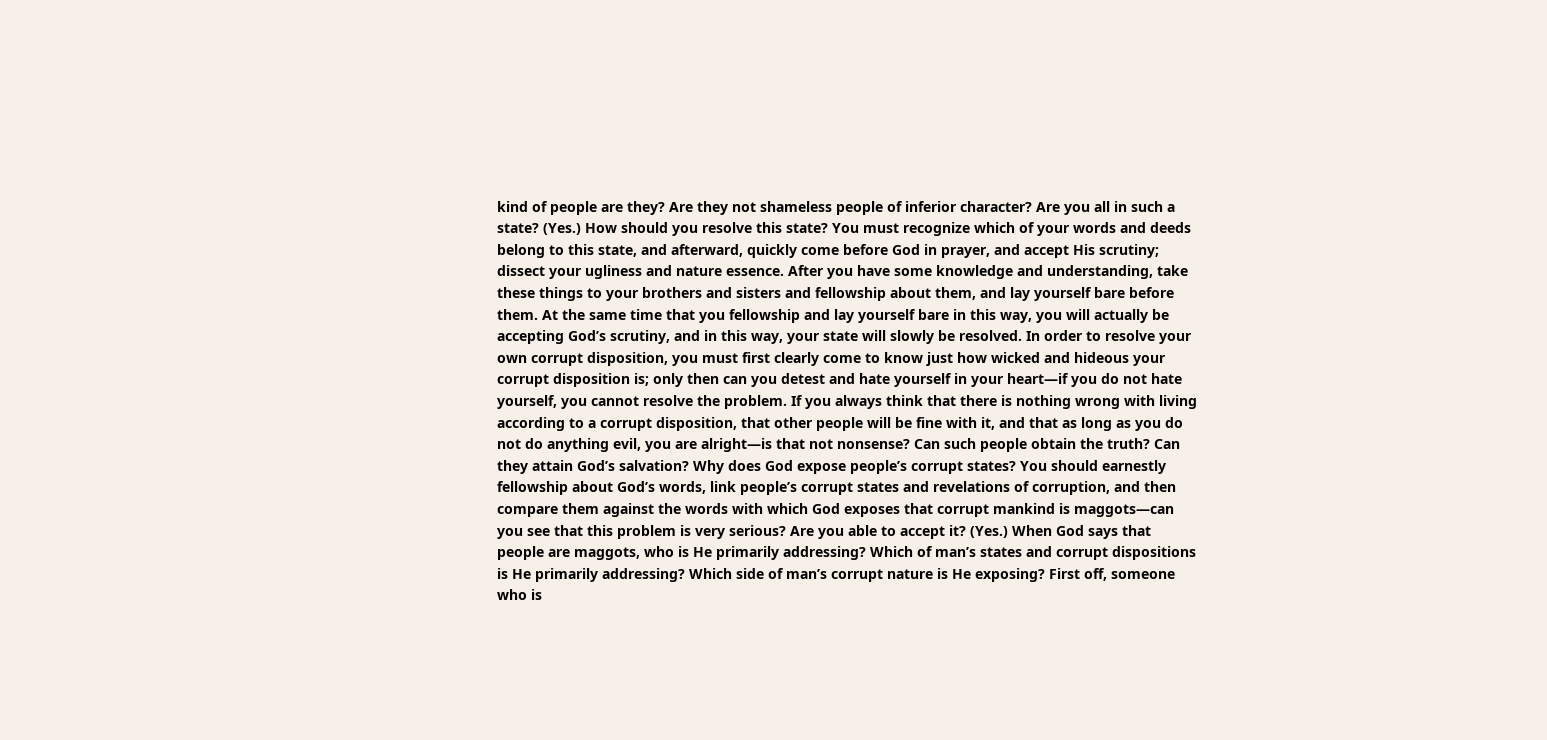kind of people are they? Are they not shameless people of inferior character? Are you all in such a state? (Yes.) How should you resolve this state? You must recognize which of your words and deeds belong to this state, and afterward, quickly come before God in prayer, and accept His scrutiny; dissect your ugliness and nature essence. After you have some knowledge and understanding, take these things to your brothers and sisters and fellowship about them, and lay yourself bare before them. At the same time that you fellowship and lay yourself bare in this way, you will actually be accepting God’s scrutiny, and in this way, your state will slowly be resolved. In order to resolve your own corrupt disposition, you must first clearly come to know just how wicked and hideous your corrupt disposition is; only then can you detest and hate yourself in your heart—if you do not hate yourself, you cannot resolve the problem. If you always think that there is nothing wrong with living according to a corrupt disposition, that other people will be fine with it, and that as long as you do not do anything evil, you are alright—is that not nonsense? Can such people obtain the truth? Can they attain God’s salvation? Why does God expose people’s corrupt states? You should earnestly fellowship about God’s words, link people’s corrupt states and revelations of corruption, and then compare them against the words with which God exposes that corrupt mankind is maggots—can you see that this problem is very serious? Are you able to accept it? (Yes.) When God says that people are maggots, who is He primarily addressing? Which of man’s states and corrupt dispositions is He primarily addressing? Which side of man’s corrupt nature is He exposing? First off, someone who is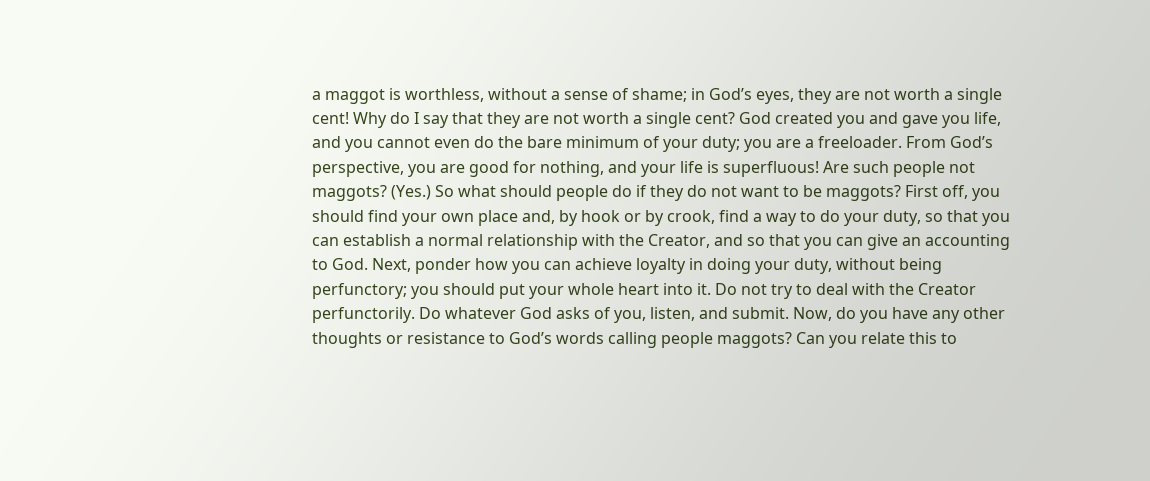a maggot is worthless, without a sense of shame; in God’s eyes, they are not worth a single cent! Why do I say that they are not worth a single cent? God created you and gave you life, and you cannot even do the bare minimum of your duty; you are a freeloader. From God’s perspective, you are good for nothing, and your life is superfluous! Are such people not maggots? (Yes.) So what should people do if they do not want to be maggots? First off, you should find your own place and, by hook or by crook, find a way to do your duty, so that you can establish a normal relationship with the Creator, and so that you can give an accounting to God. Next, ponder how you can achieve loyalty in doing your duty, without being perfunctory; you should put your whole heart into it. Do not try to deal with the Creator perfunctorily. Do whatever God asks of you, listen, and submit. Now, do you have any other thoughts or resistance to God’s words calling people maggots? Can you relate this to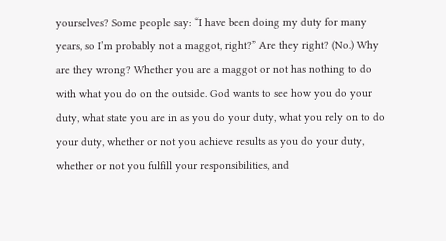yourselves? Some people say: “I have been doing my duty for many years, so I’m probably not a maggot, right?” Are they right? (No.) Why are they wrong? Whether you are a maggot or not has nothing to do with what you do on the outside. God wants to see how you do your duty, what state you are in as you do your duty, what you rely on to do your duty, whether or not you achieve results as you do your duty, whether or not you fulfill your responsibilities, and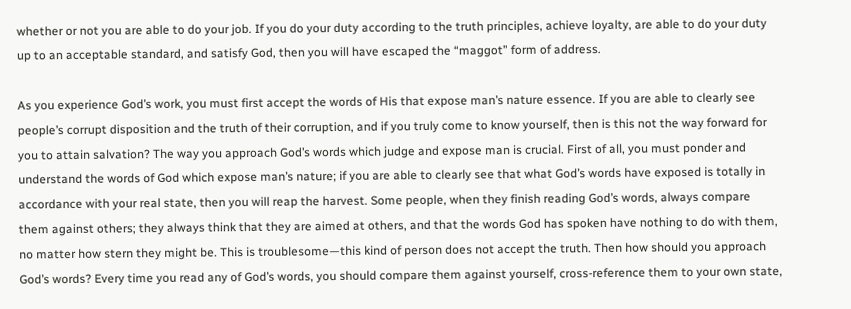whether or not you are able to do your job. If you do your duty according to the truth principles, achieve loyalty, are able to do your duty up to an acceptable standard, and satisfy God, then you will have escaped the “maggot” form of address.

As you experience God’s work, you must first accept the words of His that expose man’s nature essence. If you are able to clearly see people’s corrupt disposition and the truth of their corruption, and if you truly come to know yourself, then is this not the way forward for you to attain salvation? The way you approach God’s words which judge and expose man is crucial. First of all, you must ponder and understand the words of God which expose man’s nature; if you are able to clearly see that what God’s words have exposed is totally in accordance with your real state, then you will reap the harvest. Some people, when they finish reading God’s words, always compare them against others; they always think that they are aimed at others, and that the words God has spoken have nothing to do with them, no matter how stern they might be. This is troublesome—this kind of person does not accept the truth. Then how should you approach God’s words? Every time you read any of God’s words, you should compare them against yourself, cross-reference them to your own state,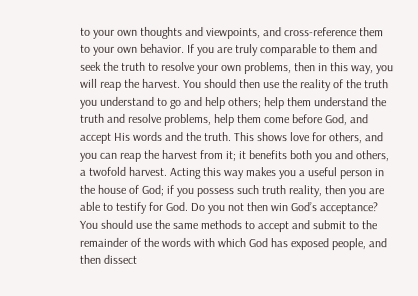to your own thoughts and viewpoints, and cross-reference them to your own behavior. If you are truly comparable to them and seek the truth to resolve your own problems, then in this way, you will reap the harvest. You should then use the reality of the truth you understand to go and help others; help them understand the truth and resolve problems, help them come before God, and accept His words and the truth. This shows love for others, and you can reap the harvest from it; it benefits both you and others, a twofold harvest. Acting this way makes you a useful person in the house of God; if you possess such truth reality, then you are able to testify for God. Do you not then win God’s acceptance? You should use the same methods to accept and submit to the remainder of the words with which God has exposed people, and then dissect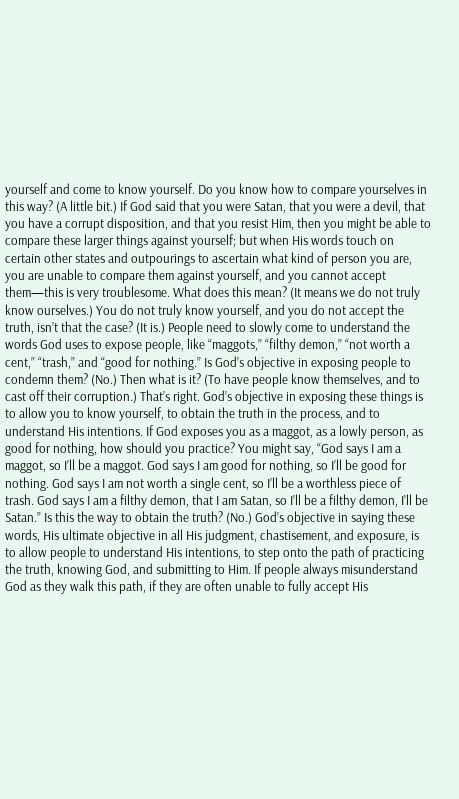yourself and come to know yourself. Do you know how to compare yourselves in this way? (A little bit.) If God said that you were Satan, that you were a devil, that you have a corrupt disposition, and that you resist Him, then you might be able to compare these larger things against yourself; but when His words touch on certain other states and outpourings to ascertain what kind of person you are, you are unable to compare them against yourself, and you cannot accept them—this is very troublesome. What does this mean? (It means we do not truly know ourselves.) You do not truly know yourself, and you do not accept the truth, isn’t that the case? (It is.) People need to slowly come to understand the words God uses to expose people, like “maggots,” “filthy demon,” “not worth a cent,” “trash,” and “good for nothing.” Is God’s objective in exposing people to condemn them? (No.) Then what is it? (To have people know themselves, and to cast off their corruption.) That’s right. God’s objective in exposing these things is to allow you to know yourself, to obtain the truth in the process, and to understand His intentions. If God exposes you as a maggot, as a lowly person, as good for nothing, how should you practice? You might say, “God says I am a maggot, so I’ll be a maggot. God says I am good for nothing, so I’ll be good for nothing. God says I am not worth a single cent, so I’ll be a worthless piece of trash. God says I am a filthy demon, that I am Satan, so I’ll be a filthy demon, I’ll be Satan.” Is this the way to obtain the truth? (No.) God’s objective in saying these words, His ultimate objective in all His judgment, chastisement, and exposure, is to allow people to understand His intentions, to step onto the path of practicing the truth, knowing God, and submitting to Him. If people always misunderstand God as they walk this path, if they are often unable to fully accept His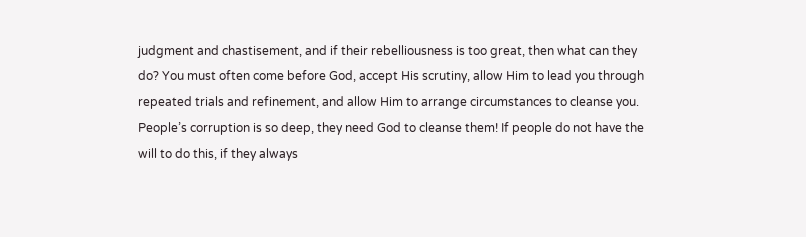judgment and chastisement, and if their rebelliousness is too great, then what can they do? You must often come before God, accept His scrutiny, allow Him to lead you through repeated trials and refinement, and allow Him to arrange circumstances to cleanse you. People’s corruption is so deep, they need God to cleanse them! If people do not have the will to do this, if they always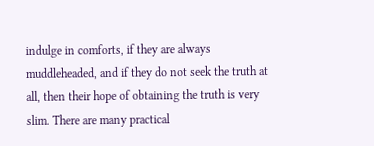indulge in comforts, if they are always muddleheaded, and if they do not seek the truth at all, then their hope of obtaining the truth is very slim. There are many practical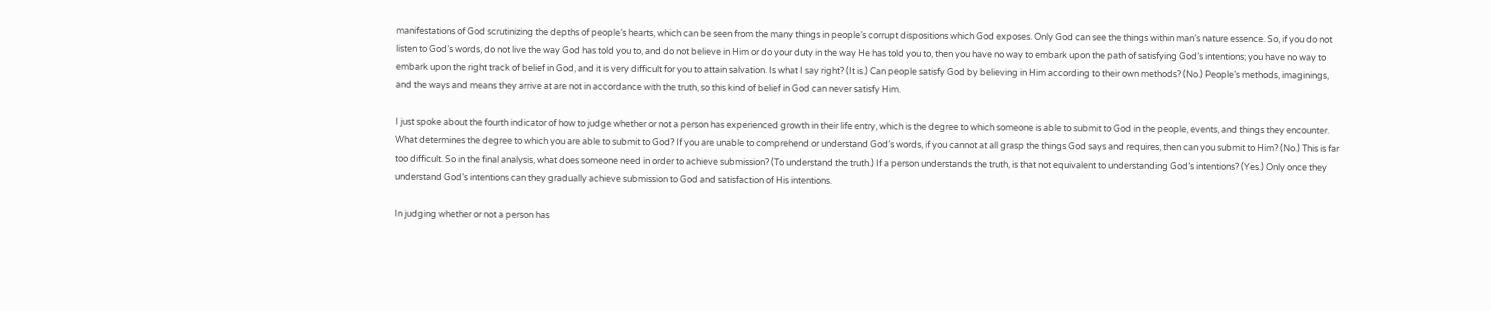manifestations of God scrutinizing the depths of people’s hearts, which can be seen from the many things in people’s corrupt dispositions which God exposes. Only God can see the things within man’s nature essence. So, if you do not listen to God’s words, do not live the way God has told you to, and do not believe in Him or do your duty in the way He has told you to, then you have no way to embark upon the path of satisfying God’s intentions; you have no way to embark upon the right track of belief in God, and it is very difficult for you to attain salvation. Is what I say right? (It is.) Can people satisfy God by believing in Him according to their own methods? (No.) People’s methods, imaginings, and the ways and means they arrive at are not in accordance with the truth, so this kind of belief in God can never satisfy Him.

I just spoke about the fourth indicator of how to judge whether or not a person has experienced growth in their life entry, which is the degree to which someone is able to submit to God in the people, events, and things they encounter. What determines the degree to which you are able to submit to God? If you are unable to comprehend or understand God’s words, if you cannot at all grasp the things God says and requires, then can you submit to Him? (No.) This is far too difficult. So in the final analysis, what does someone need in order to achieve submission? (To understand the truth.) If a person understands the truth, is that not equivalent to understanding God’s intentions? (Yes.) Only once they understand God’s intentions can they gradually achieve submission to God and satisfaction of His intentions.

In judging whether or not a person has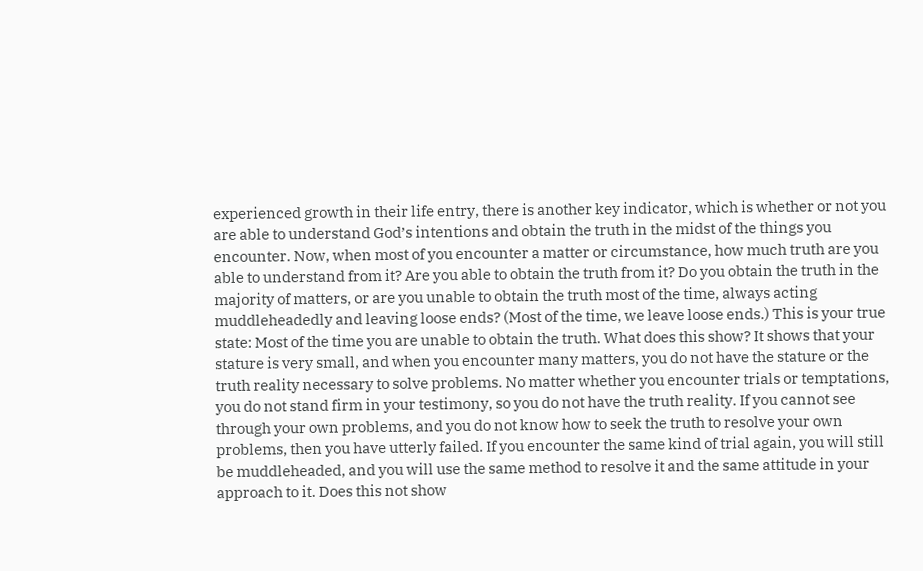experienced growth in their life entry, there is another key indicator, which is whether or not you are able to understand God’s intentions and obtain the truth in the midst of the things you encounter. Now, when most of you encounter a matter or circumstance, how much truth are you able to understand from it? Are you able to obtain the truth from it? Do you obtain the truth in the majority of matters, or are you unable to obtain the truth most of the time, always acting muddleheadedly and leaving loose ends? (Most of the time, we leave loose ends.) This is your true state: Most of the time you are unable to obtain the truth. What does this show? It shows that your stature is very small, and when you encounter many matters, you do not have the stature or the truth reality necessary to solve problems. No matter whether you encounter trials or temptations, you do not stand firm in your testimony, so you do not have the truth reality. If you cannot see through your own problems, and you do not know how to seek the truth to resolve your own problems, then you have utterly failed. If you encounter the same kind of trial again, you will still be muddleheaded, and you will use the same method to resolve it and the same attitude in your approach to it. Does this not show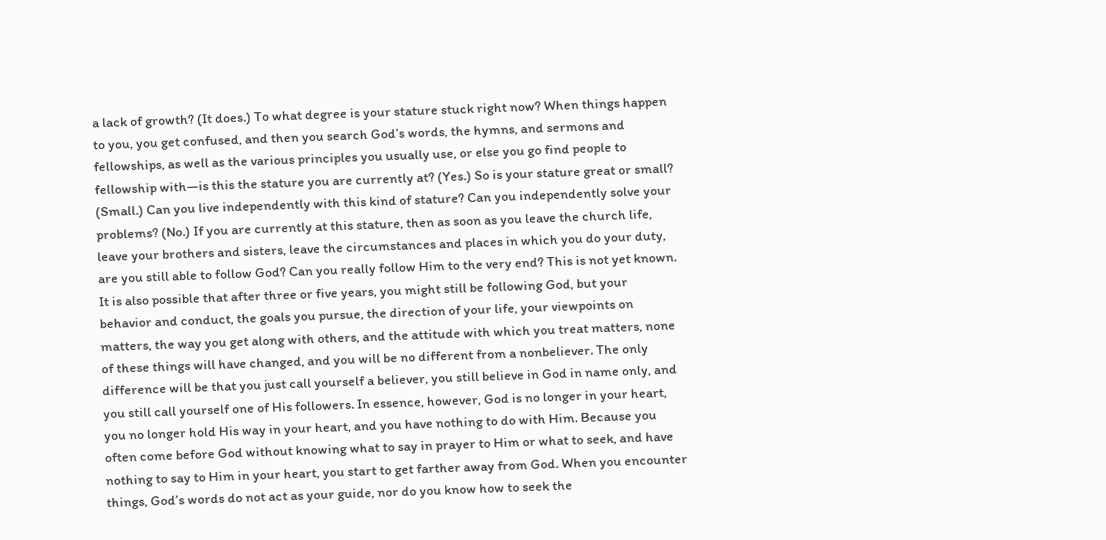a lack of growth? (It does.) To what degree is your stature stuck right now? When things happen to you, you get confused, and then you search God’s words, the hymns, and sermons and fellowships, as well as the various principles you usually use, or else you go find people to fellowship with—is this the stature you are currently at? (Yes.) So is your stature great or small? (Small.) Can you live independently with this kind of stature? Can you independently solve your problems? (No.) If you are currently at this stature, then as soon as you leave the church life, leave your brothers and sisters, leave the circumstances and places in which you do your duty, are you still able to follow God? Can you really follow Him to the very end? This is not yet known. It is also possible that after three or five years, you might still be following God, but your behavior and conduct, the goals you pursue, the direction of your life, your viewpoints on matters, the way you get along with others, and the attitude with which you treat matters, none of these things will have changed, and you will be no different from a nonbeliever. The only difference will be that you just call yourself a believer, you still believe in God in name only, and you still call yourself one of His followers. In essence, however, God is no longer in your heart, you no longer hold His way in your heart, and you have nothing to do with Him. Because you often come before God without knowing what to say in prayer to Him or what to seek, and have nothing to say to Him in your heart, you start to get farther away from God. When you encounter things, God’s words do not act as your guide, nor do you know how to seek the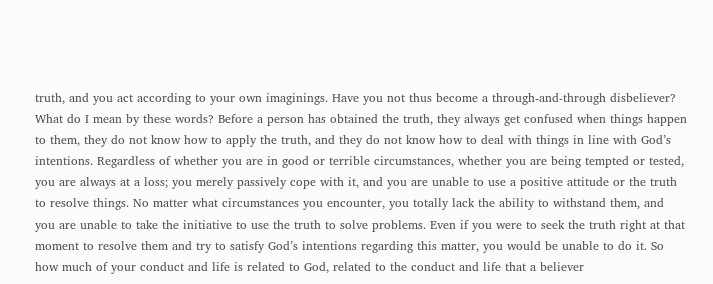truth, and you act according to your own imaginings. Have you not thus become a through-and-through disbeliever? What do I mean by these words? Before a person has obtained the truth, they always get confused when things happen to them, they do not know how to apply the truth, and they do not know how to deal with things in line with God’s intentions. Regardless of whether you are in good or terrible circumstances, whether you are being tempted or tested, you are always at a loss; you merely passively cope with it, and you are unable to use a positive attitude or the truth to resolve things. No matter what circumstances you encounter, you totally lack the ability to withstand them, and you are unable to take the initiative to use the truth to solve problems. Even if you were to seek the truth right at that moment to resolve them and try to satisfy God’s intentions regarding this matter, you would be unable to do it. So how much of your conduct and life is related to God, related to the conduct and life that a believer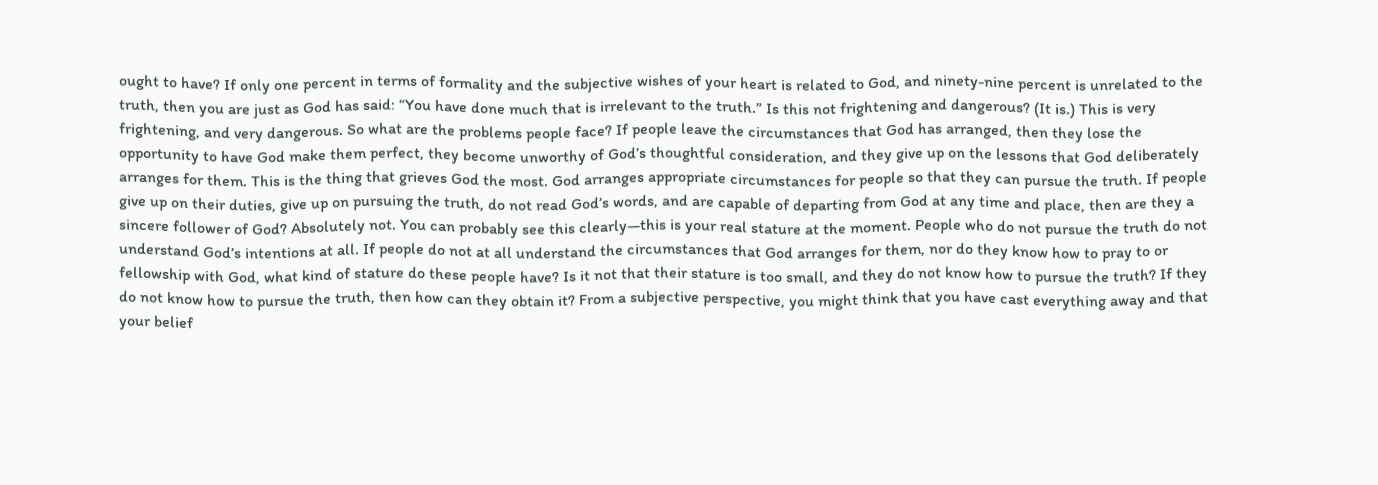ought to have? If only one percent in terms of formality and the subjective wishes of your heart is related to God, and ninety-nine percent is unrelated to the truth, then you are just as God has said: “You have done much that is irrelevant to the truth.” Is this not frightening and dangerous? (It is.) This is very frightening, and very dangerous. So what are the problems people face? If people leave the circumstances that God has arranged, then they lose the opportunity to have God make them perfect, they become unworthy of God’s thoughtful consideration, and they give up on the lessons that God deliberately arranges for them. This is the thing that grieves God the most. God arranges appropriate circumstances for people so that they can pursue the truth. If people give up on their duties, give up on pursuing the truth, do not read God’s words, and are capable of departing from God at any time and place, then are they a sincere follower of God? Absolutely not. You can probably see this clearly—this is your real stature at the moment. People who do not pursue the truth do not understand God’s intentions at all. If people do not at all understand the circumstances that God arranges for them, nor do they know how to pray to or fellowship with God, what kind of stature do these people have? Is it not that their stature is too small, and they do not know how to pursue the truth? If they do not know how to pursue the truth, then how can they obtain it? From a subjective perspective, you might think that you have cast everything away and that your belief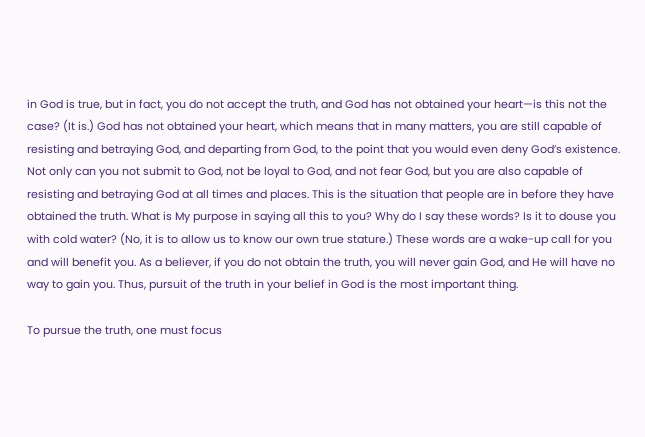in God is true, but in fact, you do not accept the truth, and God has not obtained your heart—is this not the case? (It is.) God has not obtained your heart, which means that in many matters, you are still capable of resisting and betraying God, and departing from God, to the point that you would even deny God’s existence. Not only can you not submit to God, not be loyal to God, and not fear God, but you are also capable of resisting and betraying God at all times and places. This is the situation that people are in before they have obtained the truth. What is My purpose in saying all this to you? Why do I say these words? Is it to douse you with cold water? (No, it is to allow us to know our own true stature.) These words are a wake-up call for you and will benefit you. As a believer, if you do not obtain the truth, you will never gain God, and He will have no way to gain you. Thus, pursuit of the truth in your belief in God is the most important thing.

To pursue the truth, one must focus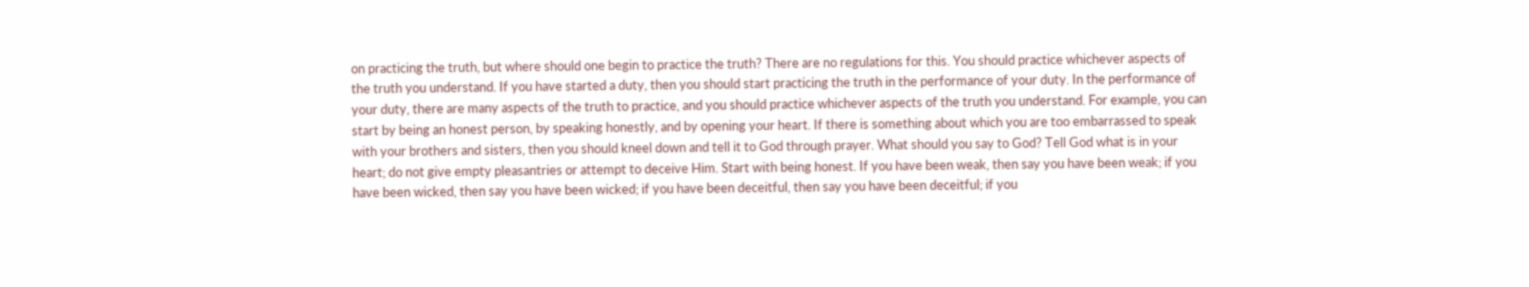on practicing the truth, but where should one begin to practice the truth? There are no regulations for this. You should practice whichever aspects of the truth you understand. If you have started a duty, then you should start practicing the truth in the performance of your duty. In the performance of your duty, there are many aspects of the truth to practice, and you should practice whichever aspects of the truth you understand. For example, you can start by being an honest person, by speaking honestly, and by opening your heart. If there is something about which you are too embarrassed to speak with your brothers and sisters, then you should kneel down and tell it to God through prayer. What should you say to God? Tell God what is in your heart; do not give empty pleasantries or attempt to deceive Him. Start with being honest. If you have been weak, then say you have been weak; if you have been wicked, then say you have been wicked; if you have been deceitful, then say you have been deceitful; if you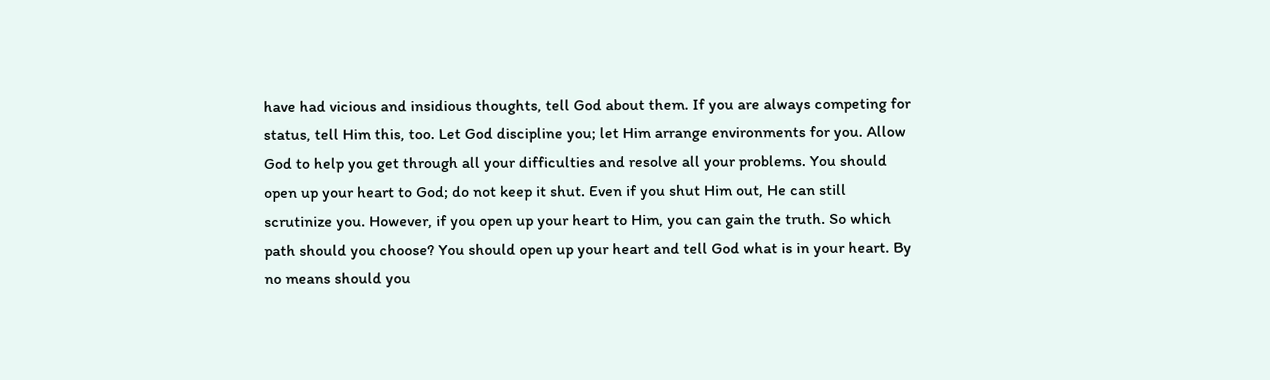have had vicious and insidious thoughts, tell God about them. If you are always competing for status, tell Him this, too. Let God discipline you; let Him arrange environments for you. Allow God to help you get through all your difficulties and resolve all your problems. You should open up your heart to God; do not keep it shut. Even if you shut Him out, He can still scrutinize you. However, if you open up your heart to Him, you can gain the truth. So which path should you choose? You should open up your heart and tell God what is in your heart. By no means should you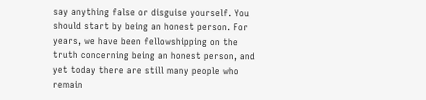say anything false or disguise yourself. You should start by being an honest person. For years, we have been fellowshipping on the truth concerning being an honest person, and yet today there are still many people who remain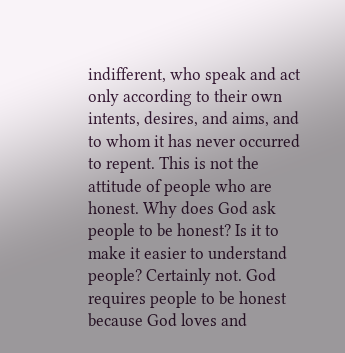indifferent, who speak and act only according to their own intents, desires, and aims, and to whom it has never occurred to repent. This is not the attitude of people who are honest. Why does God ask people to be honest? Is it to make it easier to understand people? Certainly not. God requires people to be honest because God loves and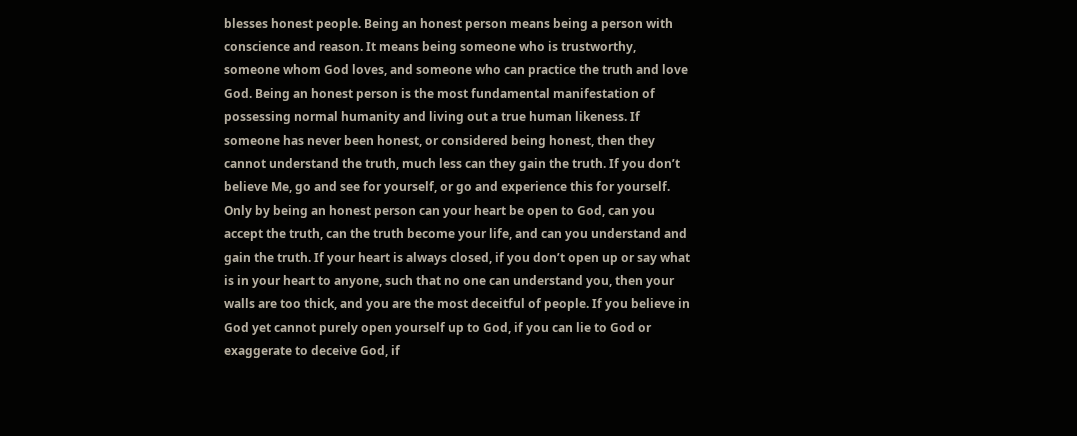blesses honest people. Being an honest person means being a person with conscience and reason. It means being someone who is trustworthy, someone whom God loves, and someone who can practice the truth and love God. Being an honest person is the most fundamental manifestation of possessing normal humanity and living out a true human likeness. If someone has never been honest, or considered being honest, then they cannot understand the truth, much less can they gain the truth. If you don’t believe Me, go and see for yourself, or go and experience this for yourself. Only by being an honest person can your heart be open to God, can you accept the truth, can the truth become your life, and can you understand and gain the truth. If your heart is always closed, if you don’t open up or say what is in your heart to anyone, such that no one can understand you, then your walls are too thick, and you are the most deceitful of people. If you believe in God yet cannot purely open yourself up to God, if you can lie to God or exaggerate to deceive God, if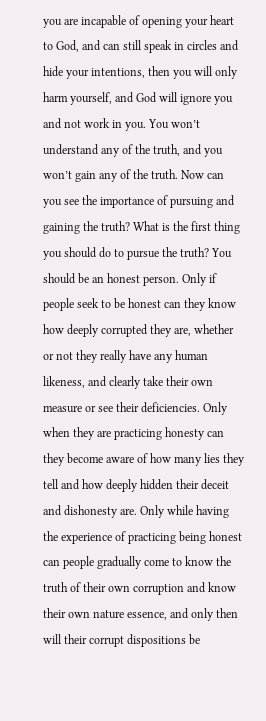you are incapable of opening your heart to God, and can still speak in circles and hide your intentions, then you will only harm yourself, and God will ignore you and not work in you. You won’t understand any of the truth, and you won’t gain any of the truth. Now can you see the importance of pursuing and gaining the truth? What is the first thing you should do to pursue the truth? You should be an honest person. Only if people seek to be honest can they know how deeply corrupted they are, whether or not they really have any human likeness, and clearly take their own measure or see their deficiencies. Only when they are practicing honesty can they become aware of how many lies they tell and how deeply hidden their deceit and dishonesty are. Only while having the experience of practicing being honest can people gradually come to know the truth of their own corruption and know their own nature essence, and only then will their corrupt dispositions be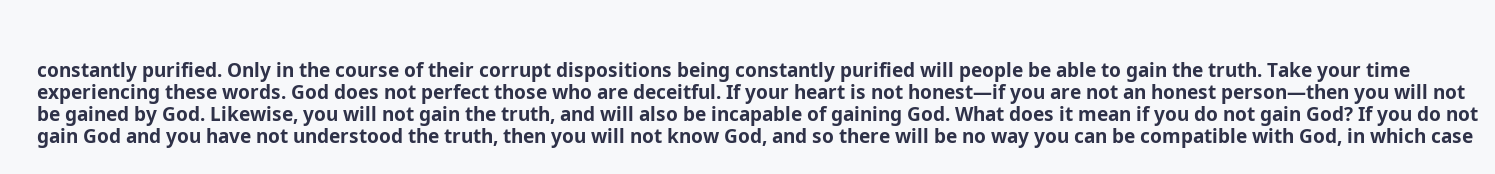constantly purified. Only in the course of their corrupt dispositions being constantly purified will people be able to gain the truth. Take your time experiencing these words. God does not perfect those who are deceitful. If your heart is not honest—if you are not an honest person—then you will not be gained by God. Likewise, you will not gain the truth, and will also be incapable of gaining God. What does it mean if you do not gain God? If you do not gain God and you have not understood the truth, then you will not know God, and so there will be no way you can be compatible with God, in which case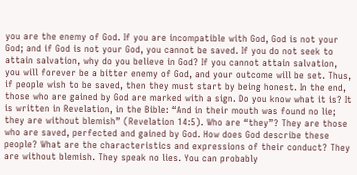you are the enemy of God. If you are incompatible with God, God is not your God; and if God is not your God, you cannot be saved. If you do not seek to attain salvation, why do you believe in God? If you cannot attain salvation, you will forever be a bitter enemy of God, and your outcome will be set. Thus, if people wish to be saved, then they must start by being honest. In the end, those who are gained by God are marked with a sign. Do you know what it is? It is written in Revelation, in the Bible: “And in their mouth was found no lie; they are without blemish” (Revelation 14:5). Who are “they”? They are those who are saved, perfected and gained by God. How does God describe these people? What are the characteristics and expressions of their conduct? They are without blemish. They speak no lies. You can probably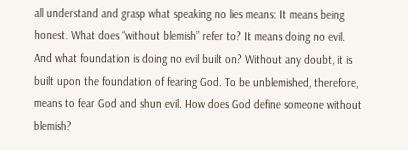all understand and grasp what speaking no lies means: It means being honest. What does “without blemish” refer to? It means doing no evil. And what foundation is doing no evil built on? Without any doubt, it is built upon the foundation of fearing God. To be unblemished, therefore, means to fear God and shun evil. How does God define someone without blemish?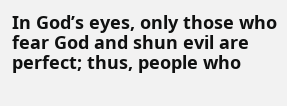In God’s eyes, only those who fear God and shun evil are perfect; thus, people who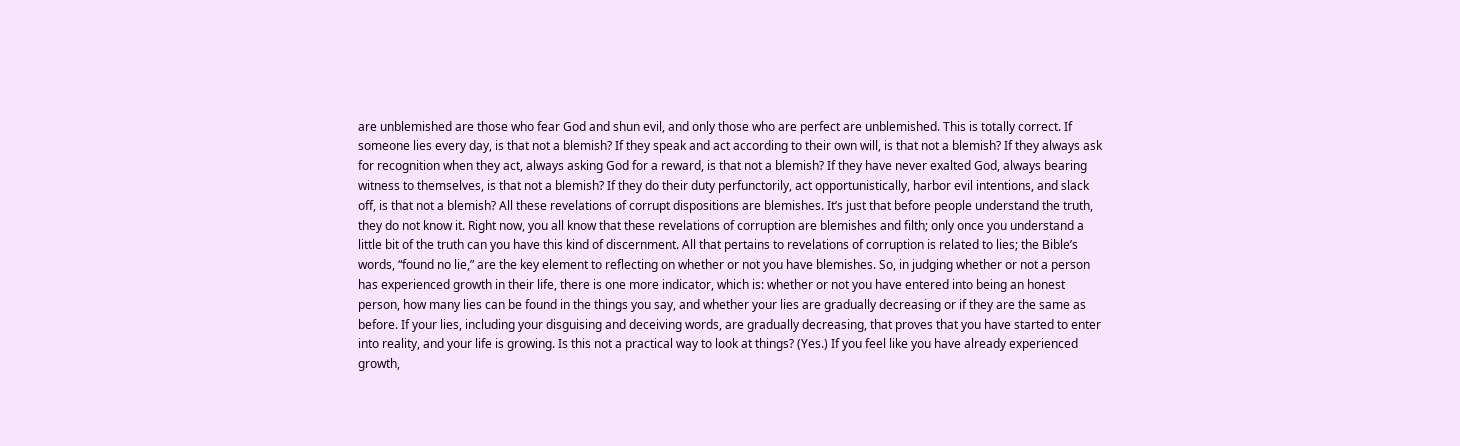are unblemished are those who fear God and shun evil, and only those who are perfect are unblemished. This is totally correct. If someone lies every day, is that not a blemish? If they speak and act according to their own will, is that not a blemish? If they always ask for recognition when they act, always asking God for a reward, is that not a blemish? If they have never exalted God, always bearing witness to themselves, is that not a blemish? If they do their duty perfunctorily, act opportunistically, harbor evil intentions, and slack off, is that not a blemish? All these revelations of corrupt dispositions are blemishes. It’s just that before people understand the truth, they do not know it. Right now, you all know that these revelations of corruption are blemishes and filth; only once you understand a little bit of the truth can you have this kind of discernment. All that pertains to revelations of corruption is related to lies; the Bible’s words, “found no lie,” are the key element to reflecting on whether or not you have blemishes. So, in judging whether or not a person has experienced growth in their life, there is one more indicator, which is: whether or not you have entered into being an honest person, how many lies can be found in the things you say, and whether your lies are gradually decreasing or if they are the same as before. If your lies, including your disguising and deceiving words, are gradually decreasing, that proves that you have started to enter into reality, and your life is growing. Is this not a practical way to look at things? (Yes.) If you feel like you have already experienced growth,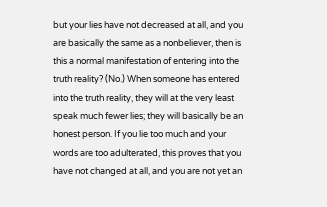but your lies have not decreased at all, and you are basically the same as a nonbeliever, then is this a normal manifestation of entering into the truth reality? (No.) When someone has entered into the truth reality, they will at the very least speak much fewer lies; they will basically be an honest person. If you lie too much and your words are too adulterated, this proves that you have not changed at all, and you are not yet an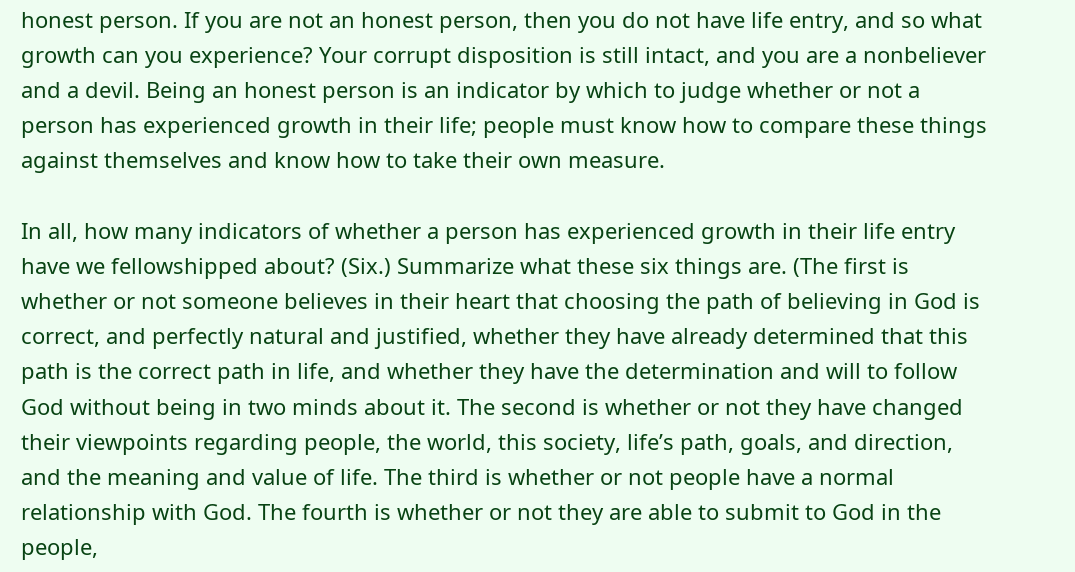honest person. If you are not an honest person, then you do not have life entry, and so what growth can you experience? Your corrupt disposition is still intact, and you are a nonbeliever and a devil. Being an honest person is an indicator by which to judge whether or not a person has experienced growth in their life; people must know how to compare these things against themselves and know how to take their own measure.

In all, how many indicators of whether a person has experienced growth in their life entry have we fellowshipped about? (Six.) Summarize what these six things are. (The first is whether or not someone believes in their heart that choosing the path of believing in God is correct, and perfectly natural and justified, whether they have already determined that this path is the correct path in life, and whether they have the determination and will to follow God without being in two minds about it. The second is whether or not they have changed their viewpoints regarding people, the world, this society, life’s path, goals, and direction, and the meaning and value of life. The third is whether or not people have a normal relationship with God. The fourth is whether or not they are able to submit to God in the people,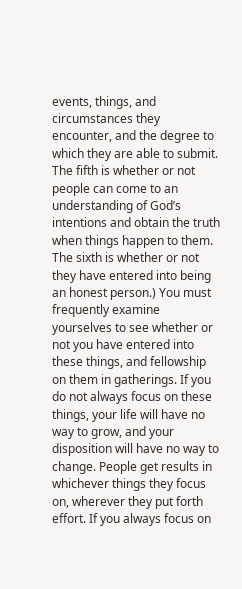events, things, and circumstances they encounter, and the degree to which they are able to submit. The fifth is whether or not people can come to an understanding of God’s intentions and obtain the truth when things happen to them. The sixth is whether or not they have entered into being an honest person.) You must frequently examine yourselves to see whether or not you have entered into these things, and fellowship on them in gatherings. If you do not always focus on these things, your life will have no way to grow, and your disposition will have no way to change. People get results in whichever things they focus on, wherever they put forth effort. If you always focus on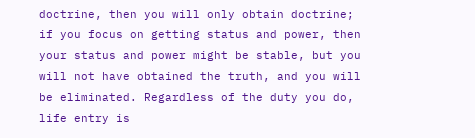doctrine, then you will only obtain doctrine; if you focus on getting status and power, then your status and power might be stable, but you will not have obtained the truth, and you will be eliminated. Regardless of the duty you do, life entry is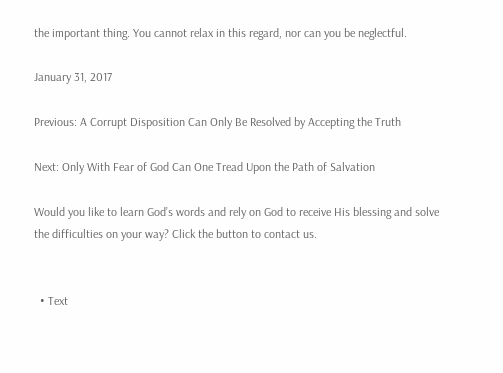the important thing. You cannot relax in this regard, nor can you be neglectful.

January 31, 2017

Previous: A Corrupt Disposition Can Only Be Resolved by Accepting the Truth

Next: Only With Fear of God Can One Tread Upon the Path of Salvation

Would you like to learn God’s words and rely on God to receive His blessing and solve the difficulties on your way? Click the button to contact us.


  • Text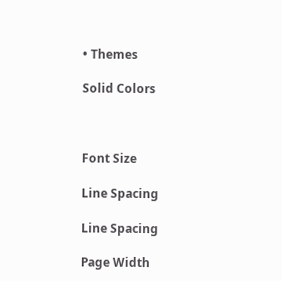• Themes

Solid Colors



Font Size

Line Spacing

Line Spacing

Page Width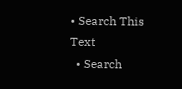• Search This Text
  • Search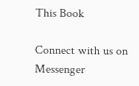This Book

Connect with us on Messenger